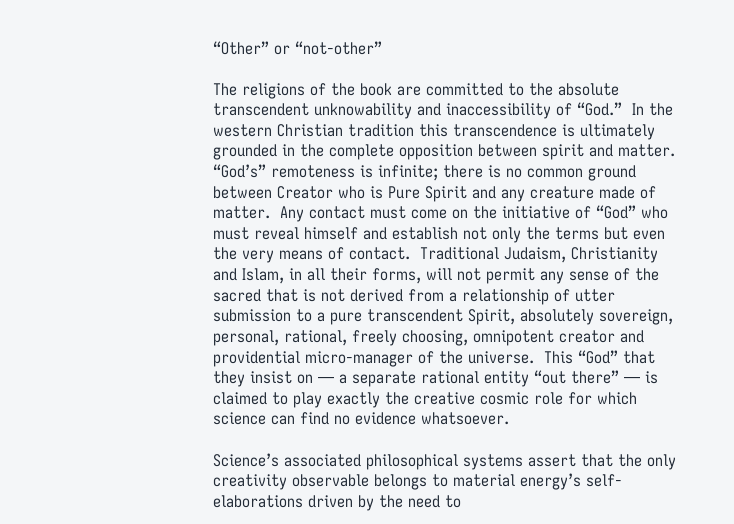“Other” or “not-other”

The religions of the book are committed to the absolute transcendent unknowability and inaccessibility of “God.”  In the western Christian tradition this transcendence is ultimately grounded in the complete opposition between spirit and matter.  “God’s” remoteness is infinite; there is no common ground between Creator who is Pure Spirit and any creature made of matter.  Any contact must come on the initiative of “God” who must reveal himself and establish not only the terms but even the very means of contact.  Traditional Judaism, Christianity and Islam, in all their forms, will not permit any sense of the sacred that is not derived from a relationship of utter submission to a pure transcendent Spirit, absolutely sovereign, personal, rational, freely choosing, omnipotent creator and providential micro-manager of the universe.  This “God” that they insist on — a separate rational entity “out there” — is claimed to play exactly the creative cosmic role for which science can find no evidence whatsoever.

Science’s associated philosophical systems assert that the only creativity observable belongs to material energy’s self-elaborations driven by the need to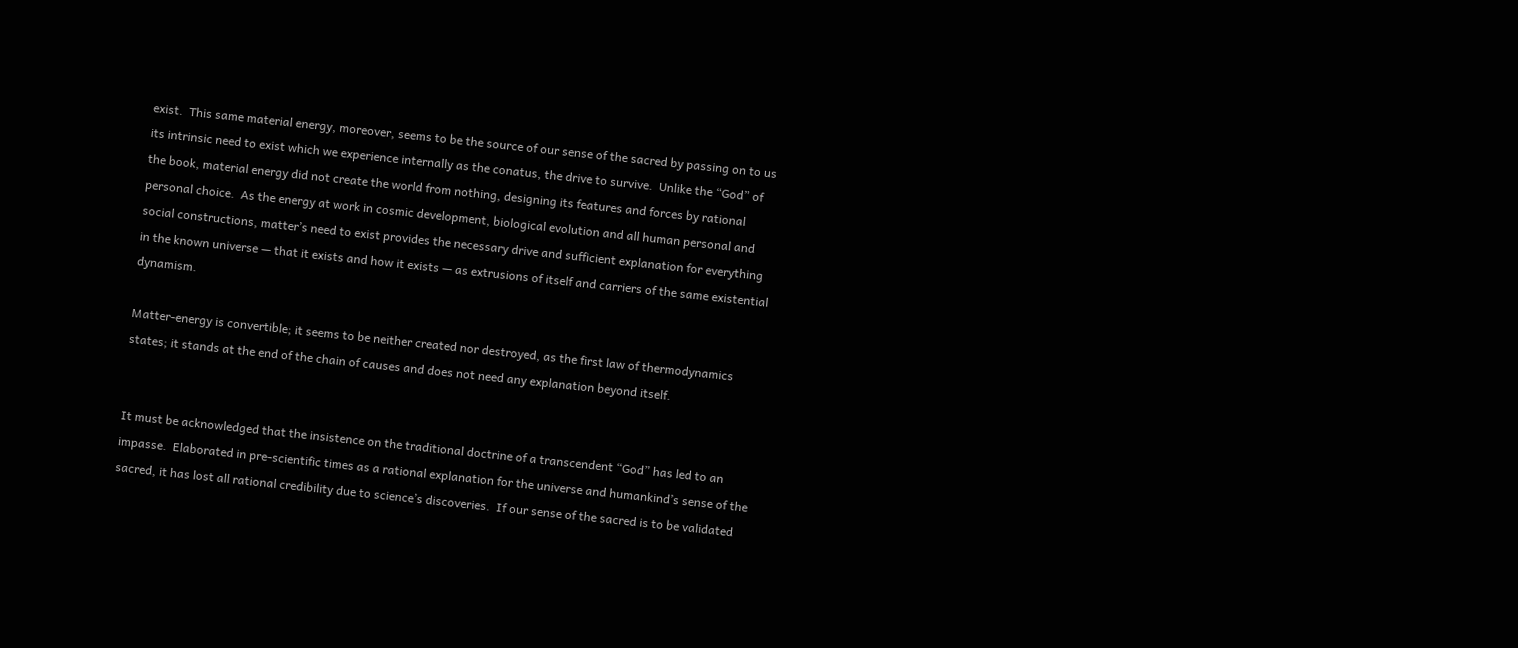exist.  This same material energy, moreover, seems to be the source of our sense of the sacred by passing on to us its intrinsic need to exist which we experience internally as the conatus, the drive to survive.  Unlike the “God” of the book, material energy did not create the world from nothing, designing its features and forces by rational personal choice.  As the energy at work in cosmic development, biological evolution and all human personal and social constructions, matter’s need to exist provides the necessary drive and sufficient explanation for everything in the known universe — that it exists and how it exists — as extrusions of itself and carriers of the same existential dynamism.

Matter-energy is convertible; it seems to be neither created nor destroyed, as the first law of thermodynamics states; it stands at the end of the chain of causes and does not need any explanation beyond itself.


It must be acknowledged that the insistence on the traditional doctrine of a transcendent “God” has led to an impasse.  Elaborated in pre-scientific times as a rational explanation for the universe and humankind’s sense of the sacred, it has lost all rational credibility due to science’s discoveries.  If our sense of the sacred is to be validated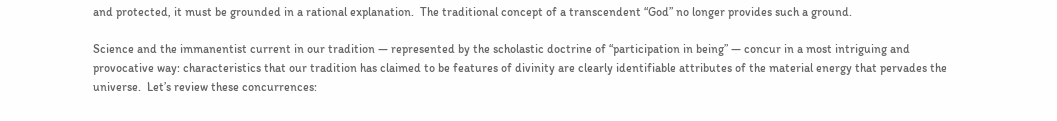and protected, it must be grounded in a rational explanation.  The traditional concept of a transcendent “God” no longer provides such a ground.

Science and the immanentist current in our tradition — represented by the scholastic doctrine of “participation in being” — concur in a most intriguing and provocative way: characteristics that our tradition has claimed to be features of divinity are clearly identifiable attributes of the material energy that pervades the universe.  Let’s review these concurrences: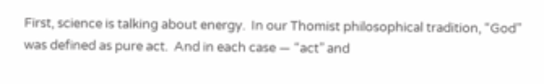First, science is talking about energy.  In our Thomist philosophical tradition, “God” was defined as pure act.  And in each case — “act” and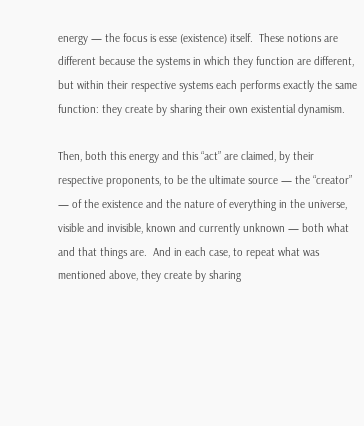energy — the focus is esse (existence) itself.  These notions are different because the systems in which they function are different, but within their respective systems each performs exactly the same function: they create by sharing their own existential dynamism.

Then, both this energy and this “act” are claimed, by their respective proponents, to be the ultimate source — the “creator” — of the existence and the nature of everything in the universe, visible and invisible, known and currently unknown — both what and that things are.  And in each case, to repeat what was mentioned above, they create by sharing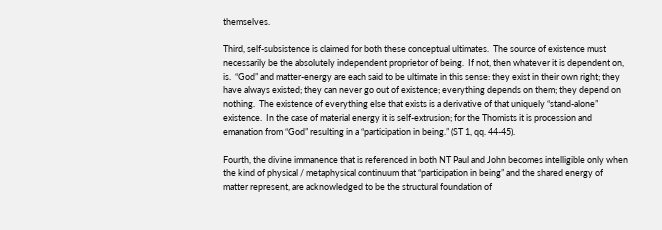themselves.

Third, self-subsistence is claimed for both these conceptual ultimates.  The source of existence must necessarily be the absolutely independent proprietor of being.  If not, then whatever it is dependent on, is.  “God” and matter-energy are each said to be ultimate in this sense: they exist in their own right; they have always existed; they can never go out of existence; everything depends on them; they depend on nothing.  The existence of everything else that exists is a derivative of that uniquely “stand-alone” existence.  In the case of material energy it is self-extrusion; for the Thomists it is procession and emanation from “God” resulting in a “participation in being.” (ST 1, qq. 44-45).

Fourth, the divine immanence that is referenced in both NT Paul and John becomes intelligible only when the kind of physical / metaphysical continuum that “participation in being” and the shared energy of matter represent, are acknowledged to be the structural foundation of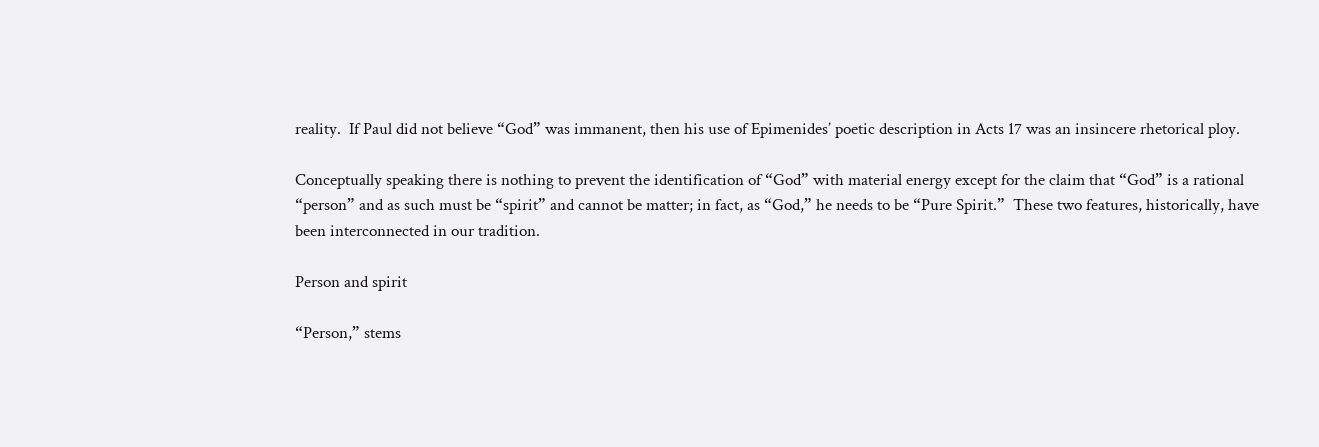reality.  If Paul did not believe “God” was immanent, then his use of Epimenides’ poetic description in Acts 17 was an insincere rhetorical ploy.

Conceptually speaking there is nothing to prevent the identification of “God” with material energy except for the claim that “God” is a rational “person” and as such must be “spirit” and cannot be matter; in fact, as “God,” he needs to be “Pure Spirit.”  These two features, historically, have been interconnected in our tradition.

Person and spirit

“Person,” stems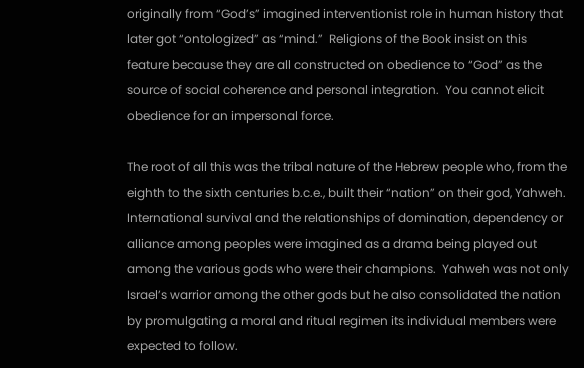originally from “God’s” imagined interventionist role in human history that later got “ontologized” as “mind.”  Religions of the Book insist on this feature because they are all constructed on obedience to “God” as the source of social coherence and personal integration.  You cannot elicit obedience for an impersonal force.

The root of all this was the tribal nature of the Hebrew people who, from the eighth to the sixth centuries b.c.e., built their “nation” on their god, Yahweh.  International survival and the relationships of domination, dependency or alliance among peoples were imagined as a drama being played out among the various gods who were their champions.  Yahweh was not only Israel’s warrior among the other gods but he also consolidated the nation by promulgating a moral and ritual regimen its individual members were expected to follow.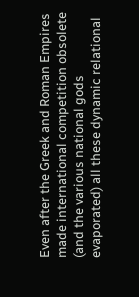Even after the Greek and Roman Empires made international competition obsolete (and the various national gods evaporated) all these dynamic relational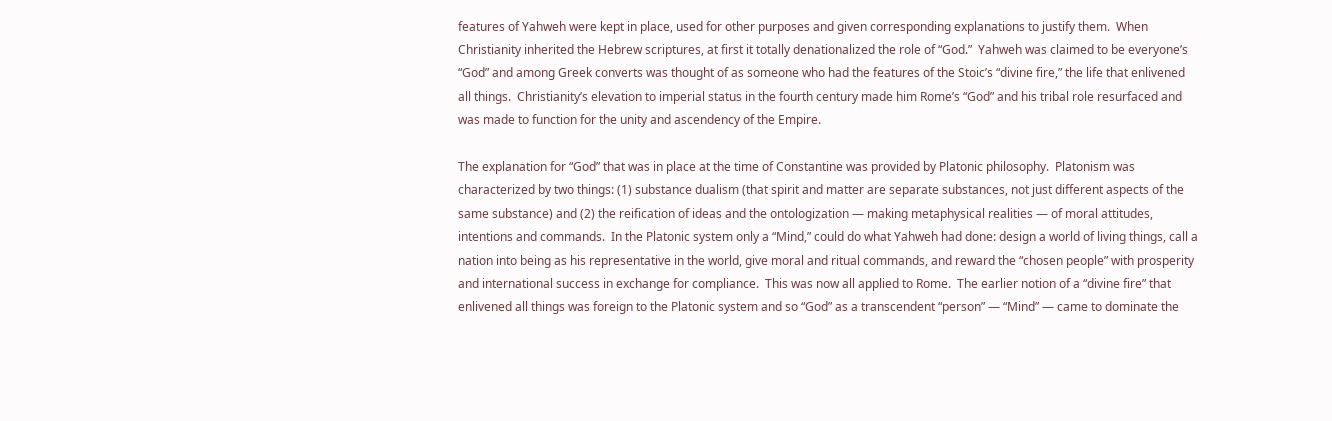features of Yahweh were kept in place, used for other purposes and given corresponding explanations to justify them.  When Christianity inherited the Hebrew scriptures, at first it totally denationalized the role of “God.”  Yahweh was claimed to be everyone’s “God” and among Greek converts was thought of as someone who had the features of the Stoic’s “divine fire,” the life that enlivened all things.  Christianity’s elevation to imperial status in the fourth century made him Rome’s “God” and his tribal role resurfaced and was made to function for the unity and ascendency of the Empire.

The explanation for “God” that was in place at the time of Constantine was provided by Platonic philosophy.  Platonism was characterized by two things: (1) substance dualism (that spirit and matter are separate substances, not just different aspects of the same substance) and (2) the reification of ideas and the ontologization — making metaphysical realities — of moral attitudes, intentions and commands.  In the Platonic system only a “Mind,” could do what Yahweh had done: design a world of living things, call a nation into being as his representative in the world, give moral and ritual commands, and reward the “chosen people” with prosperity and international success in exchange for compliance.  This was now all applied to Rome.  The earlier notion of a “divine fire” that enlivened all things was foreign to the Platonic system and so “God” as a transcendent “person” — “Mind” — came to dominate the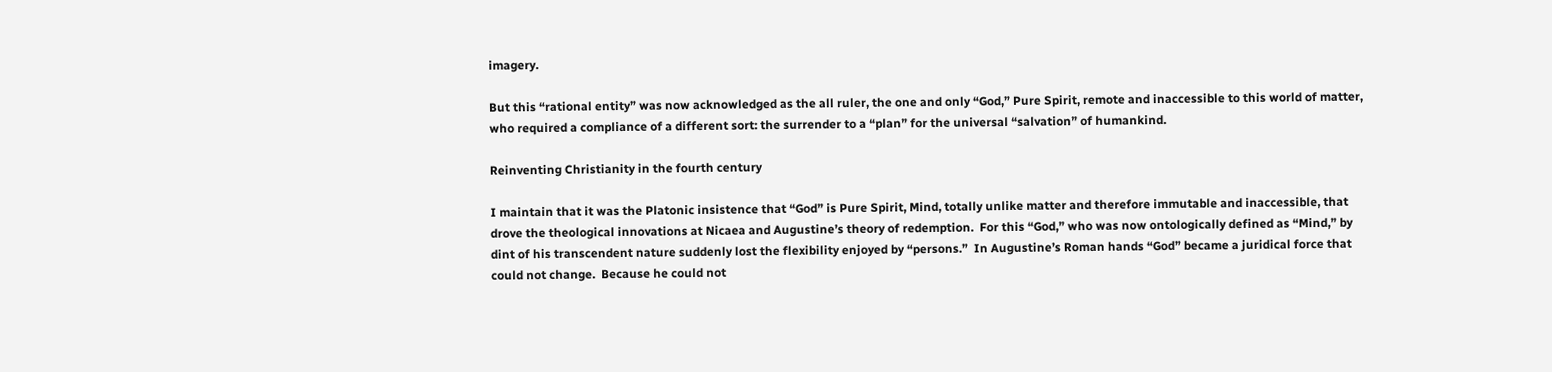imagery.

But this “rational entity” was now acknowledged as the all ruler, the one and only “God,” Pure Spirit, remote and inaccessible to this world of matter, who required a compliance of a different sort: the surrender to a “plan” for the universal “salvation” of humankind.

Reinventing Christianity in the fourth century

I maintain that it was the Platonic insistence that “God” is Pure Spirit, Mind, totally unlike matter and therefore immutable and inaccessible, that drove the theological innovations at Nicaea and Augustine’s theory of redemption.  For this “God,” who was now ontologically defined as “Mind,” by dint of his transcendent nature suddenly lost the flexibility enjoyed by “persons.”  In Augustine’s Roman hands “God” became a juridical force that could not change.  Because he could not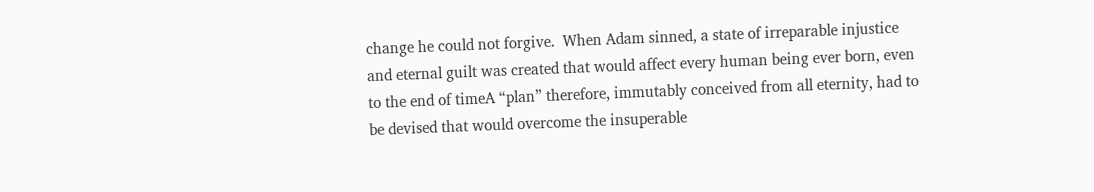change he could not forgive.  When Adam sinned, a state of irreparable injustice and eternal guilt was created that would affect every human being ever born, even to the end of timeA “plan” therefore, immutably conceived from all eternity, had to be devised that would overcome the insuperable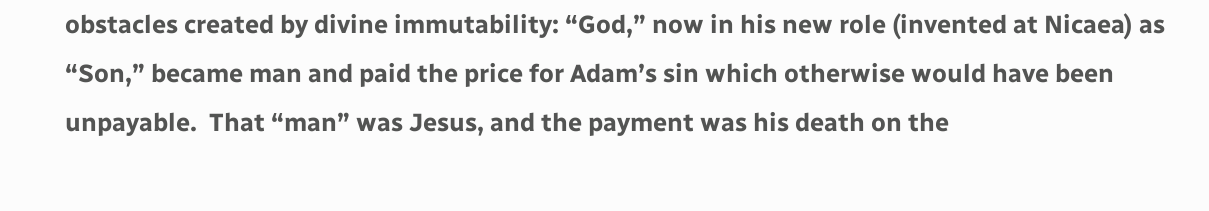obstacles created by divine immutability: “God,” now in his new role (invented at Nicaea) as “Son,” became man and paid the price for Adam’s sin which otherwise would have been unpayable.  That “man” was Jesus, and the payment was his death on the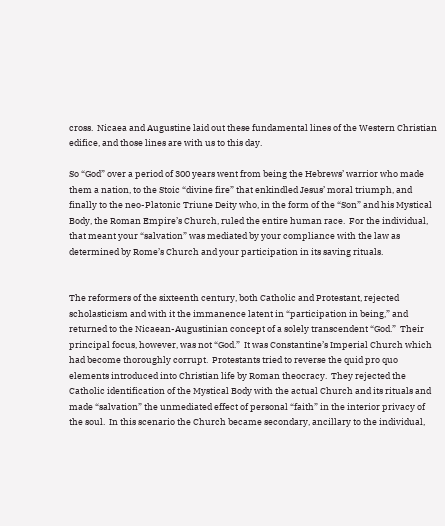cross.  Nicaea and Augustine laid out these fundamental lines of the Western Christian edifice, and those lines are with us to this day.

So “God” over a period of 300 years went from being the Hebrews’ warrior who made them a nation, to the Stoic “divine fire” that enkindled Jesus’ moral triumph, and finally to the neo-Platonic Triune Deity who, in the form of the “Son” and his Mystical Body, the Roman Empire’s Church, ruled the entire human race.  For the individual, that meant your “salvation” was mediated by your compliance with the law as determined by Rome’s Church and your participation in its saving rituals.


The reformers of the sixteenth century, both Catholic and Protestant, rejected scholasticism and with it the immanence latent in “participation in being,” and returned to the Nicaean-Augustinian concept of a solely transcendent “God.”  Their principal focus, however, was not “God.”  It was Constantine’s Imperial Church which had become thoroughly corrupt.  Protestants tried to reverse the quid pro quo elements introduced into Christian life by Roman theocracy.  They rejected the Catholic identification of the Mystical Body with the actual Church and its rituals and made “salvation” the unmediated effect of personal “faith” in the interior privacy of the soul.  In this scenario the Church became secondary, ancillary to the individual,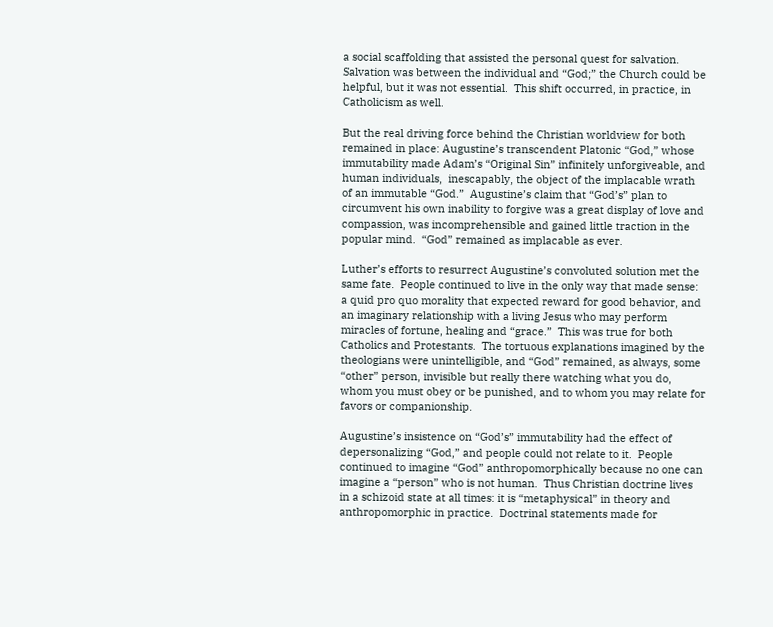a social scaffolding that assisted the personal quest for salvation.  Salvation was between the individual and “God;” the Church could be helpful, but it was not essential.  This shift occurred, in practice, in Catholicism as well.

But the real driving force behind the Christian worldview for both remained in place: Augustine’s transcendent Platonic “God,” whose immutability made Adam’s “Original Sin” infinitely unforgiveable, and human individuals,  inescapably, the object of the implacable wrath of an immutable “God.”  Augustine’s claim that “God’s” plan to circumvent his own inability to forgive was a great display of love and compassion, was incomprehensible and gained little traction in the popular mind.  “God” remained as implacable as ever.

Luther’s efforts to resurrect Augustine’s convoluted solution met the same fate.  People continued to live in the only way that made sense: a quid pro quo morality that expected reward for good behavior, and an imaginary relationship with a living Jesus who may perform miracles of fortune, healing and “grace.”  This was true for both Catholics and Protestants.  The tortuous explanations imagined by the theologians were unintelligible, and “God” remained, as always, some “other” person, invisible but really there watching what you do, whom you must obey or be punished, and to whom you may relate for favors or companionship.

Augustine’s insistence on “God’s” immutability had the effect of depersonalizing “God,” and people could not relate to it.  People continued to imagine “God” anthropomorphically because no one can imagine a “person” who is not human.  Thus Christian doctrine lives in a schizoid state at all times: it is “metaphysical” in theory and anthropomorphic in practice.  Doctrinal statements made for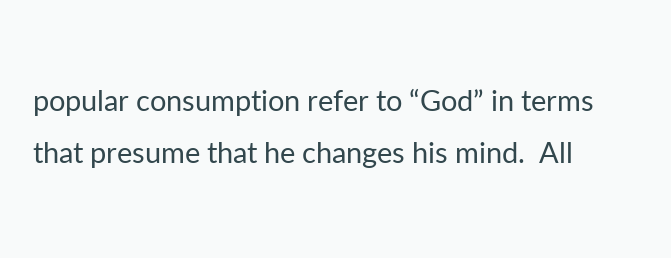popular consumption refer to “God” in terms that presume that he changes his mind.  All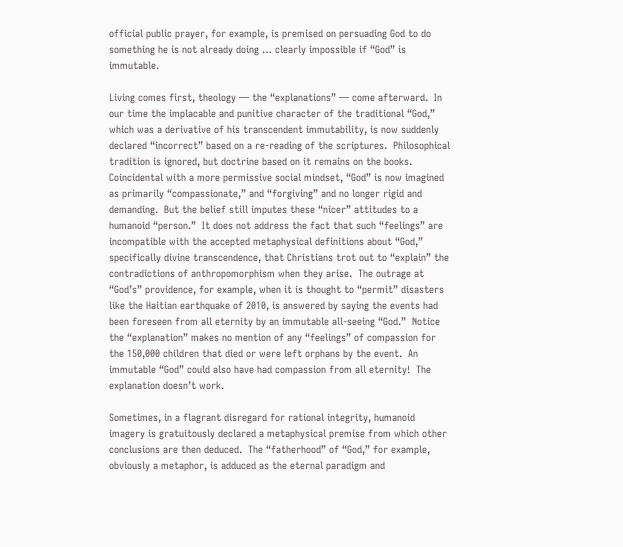official public prayer, for example, is premised on persuading God to do something he is not already doing … clearly impossible if “God” is immutable.

Living comes first, theology — the “explanations” — come afterward.  In our time the implacable and punitive character of the traditional “God,” which was a derivative of his transcendent immutability, is now suddenly declared “incorrect” based on a re-reading of the scriptures.  Philosophical tradition is ignored, but doctrine based on it remains on the books.  Coincidental with a more permissive social mindset, “God” is now imagined as primarily “compassionate,” and “forgiving” and no longer rigid and demanding.  But the belief still imputes these “nicer” attitudes to a humanoid “person.”  It does not address the fact that such “feelings” are incompatible with the accepted metaphysical definitions about “God,” specifically divine transcendence, that Christians trot out to “explain” the contradictions of anthropomorphism when they arise.  The outrage at “God’s” providence, for example, when it is thought to “permit” disasters like the Haitian earthquake of 2010, is answered by saying the events had been foreseen from all eternity by an immutable all-seeing “God.”  Notice the “explanation” makes no mention of any “feelings” of compassion for the 150,000 children that died or were left orphans by the event.  An immutable “God” could also have had compassion from all eternity!  The explanation doesn’t work.

Sometimes, in a flagrant disregard for rational integrity, humanoid imagery is gratuitously declared a metaphysical premise from which other conclusions are then deduced.  The “fatherhood” of “God,” for example, obviously a metaphor, is adduced as the eternal paradigm and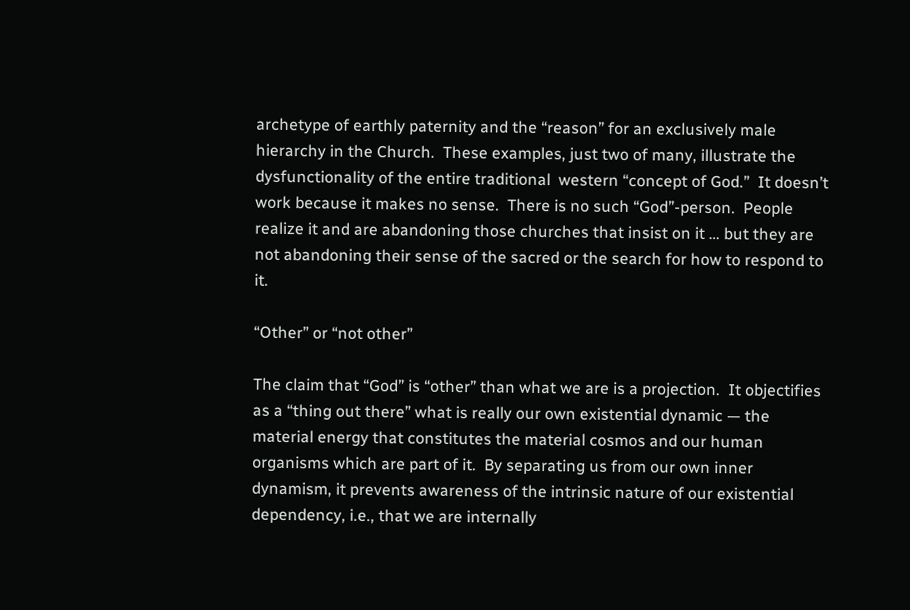archetype of earthly paternity and the “reason” for an exclusively male hierarchy in the Church.  These examples, just two of many, illustrate the dysfunctionality of the entire traditional  western “concept of God.”  It doesn’t work because it makes no sense.  There is no such “God”-person.  People realize it and are abandoning those churches that insist on it … but they are not abandoning their sense of the sacred or the search for how to respond to it.

“Other” or “not other”

The claim that “God” is “other” than what we are is a projection.  It objectifies as a “thing out there” what is really our own existential dynamic — the material energy that constitutes the material cosmos and our human organisms which are part of it.  By separating us from our own inner dynamism, it prevents awareness of the intrinsic nature of our existential dependency, i.e., that we are internally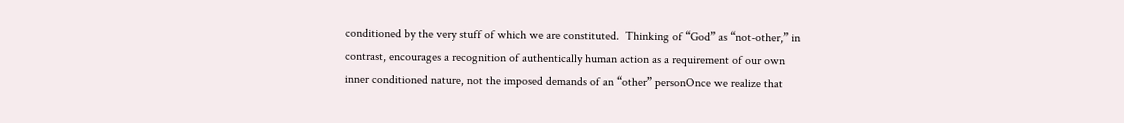conditioned by the very stuff of which we are constituted.  Thinking of “God” as “not-other,” in contrast, encourages a recognition of authentically human action as a requirement of our own inner conditioned nature, not the imposed demands of an “other” personOnce we realize that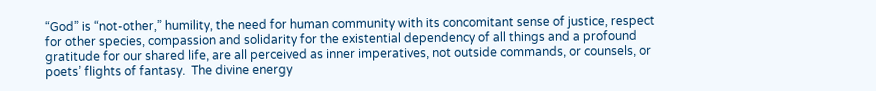“God” is “not-other,” humility, the need for human community with its concomitant sense of justice, respect for other species, compassion and solidarity for the existential dependency of all things and a profound gratitude for our shared life, are all perceived as inner imperatives, not outside commands, or counsels, or poets’ flights of fantasy.  The divine energy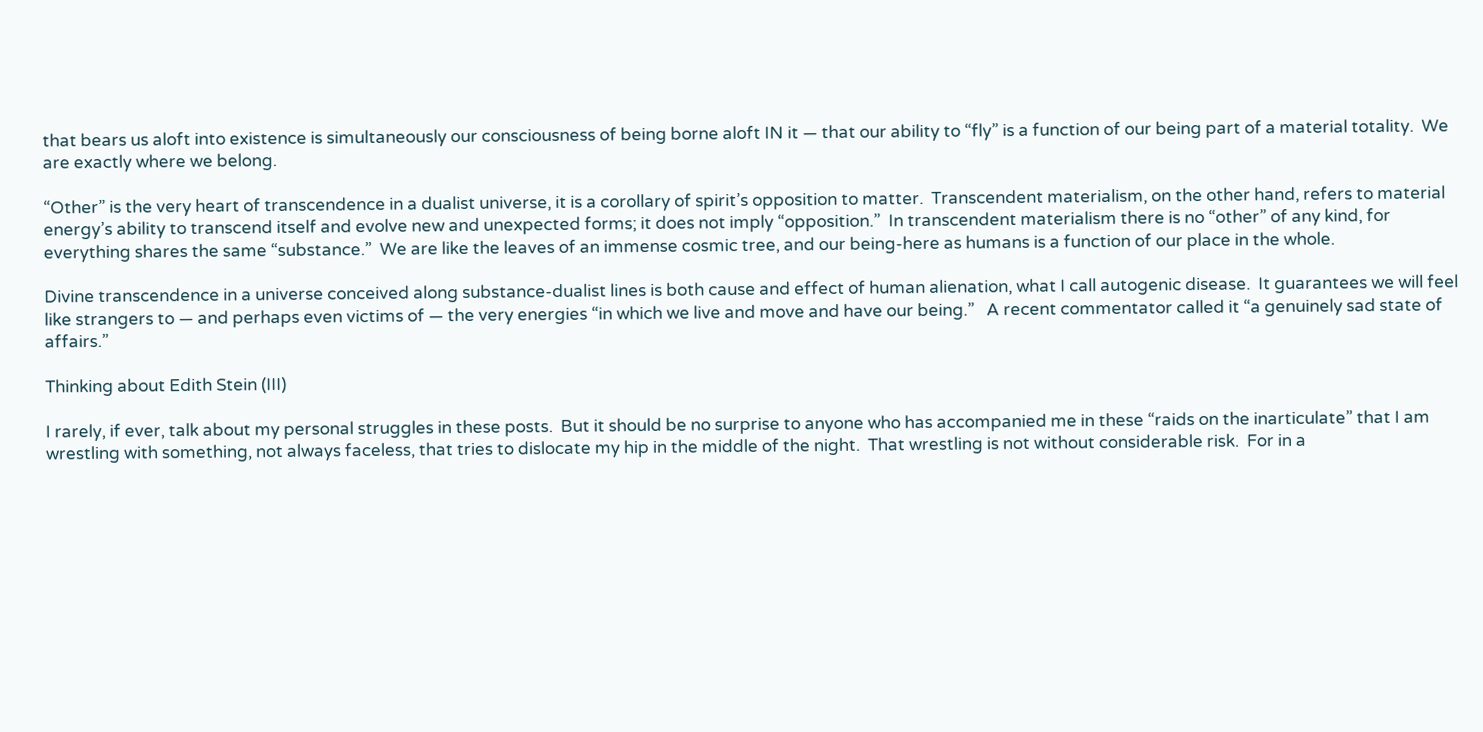that bears us aloft into existence is simultaneously our consciousness of being borne aloft IN it — that our ability to “fly” is a function of our being part of a material totality.  We are exactly where we belong.

“Other” is the very heart of transcendence in a dualist universe, it is a corollary of spirit’s opposition to matter.  Transcendent materialism, on the other hand, refers to material energy’s ability to transcend itself and evolve new and unexpected forms; it does not imply “opposition.”  In transcendent materialism there is no “other” of any kind, for everything shares the same “substance.”  We are like the leaves of an immense cosmic tree, and our being-here as humans is a function of our place in the whole.

Divine transcendence in a universe conceived along substance-dualist lines is both cause and effect of human alienation, what I call autogenic disease.  It guarantees we will feel like strangers to — and perhaps even victims of — the very energies “in which we live and move and have our being.”   A recent commentator called it “a genuinely sad state of affairs.”

Thinking about Edith Stein (III)

I rarely, if ever, talk about my personal struggles in these posts.  But it should be no surprise to anyone who has accompanied me in these “raids on the inarticulate” that I am wrestling with something, not always faceless, that tries to dislocate my hip in the middle of the night.  That wrestling is not without considerable risk.  For in a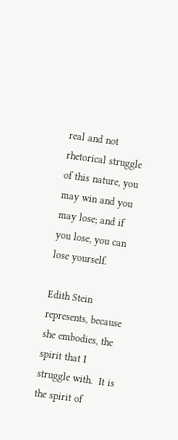real and not rhetorical struggle of this nature, you may win and you may lose; and if you lose, you can lose yourself.

Edith Stein represents, because she embodies, the spirit that I struggle with.  It is the spirit of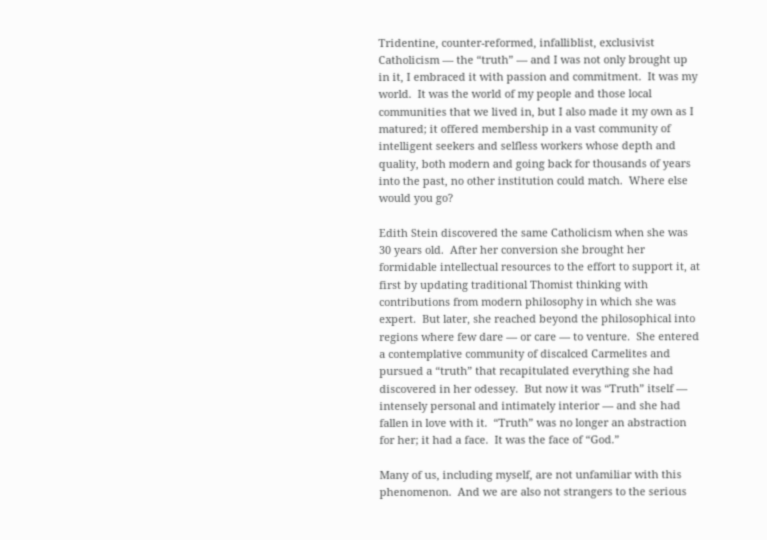Tridentine, counter-reformed, infalliblist, exclusivist Catholicism — the “truth” — and I was not only brought up in it, I embraced it with passion and commitment.  It was my world.  It was the world of my people and those local communities that we lived in, but I also made it my own as I matured; it offered membership in a vast community of intelligent seekers and selfless workers whose depth and quality, both modern and going back for thousands of years into the past, no other institution could match.  Where else would you go?

Edith Stein discovered the same Catholicism when she was 30 years old.  After her conversion she brought her formidable intellectual resources to the effort to support it, at first by updating traditional Thomist thinking with contributions from modern philosophy in which she was expert.  But later, she reached beyond the philosophical into regions where few dare — or care — to venture.  She entered a contemplative community of discalced Carmelites and pursued a “truth” that recapitulated everything she had discovered in her odessey.  But now it was “Truth” itself — intensely personal and intimately interior — and she had fallen in love with it.  “Truth” was no longer an abstraction for her; it had a face.  It was the face of “God.”

Many of us, including myself, are not unfamiliar with this phenomenon.  And we are also not strangers to the serious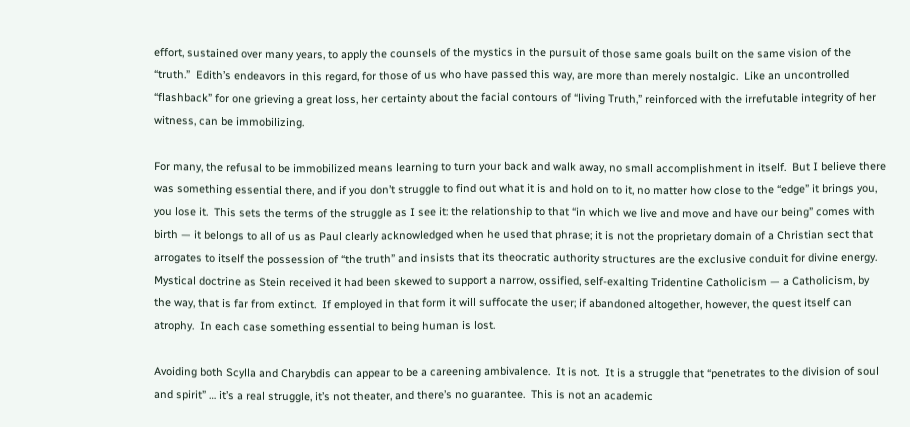effort, sustained over many years, to apply the counsels of the mystics in the pursuit of those same goals built on the same vision of the “truth.”  Edith’s endeavors in this regard, for those of us who have passed this way, are more than merely nostalgic.  Like an uncontrolled “flashback” for one grieving a great loss, her certainty about the facial contours of “living Truth,” reinforced with the irrefutable integrity of her witness, can be immobilizing.

For many, the refusal to be immobilized means learning to turn your back and walk away, no small accomplishment in itself.  But I believe there was something essential there, and if you don’t struggle to find out what it is and hold on to it, no matter how close to the “edge” it brings you, you lose it.  This sets the terms of the struggle as I see it: the relationship to that “in which we live and move and have our being” comes with birth — it belongs to all of us as Paul clearly acknowledged when he used that phrase; it is not the proprietary domain of a Christian sect that arrogates to itself the possession of “the truth” and insists that its theocratic authority structures are the exclusive conduit for divine energy.  Mystical doctrine as Stein received it had been skewed to support a narrow, ossified, self-exalting Tridentine Catholicism — a Catholicism, by the way, that is far from extinct.  If employed in that form it will suffocate the user; if abandoned altogether, however, the quest itself can atrophy.  In each case something essential to being human is lost.

Avoiding both Scylla and Charybdis can appear to be a careening ambivalence.  It is not.  It is a struggle that “penetrates to the division of soul and spirit” … it’s a real struggle, it’s not theater, and there’s no guarantee.  This is not an academic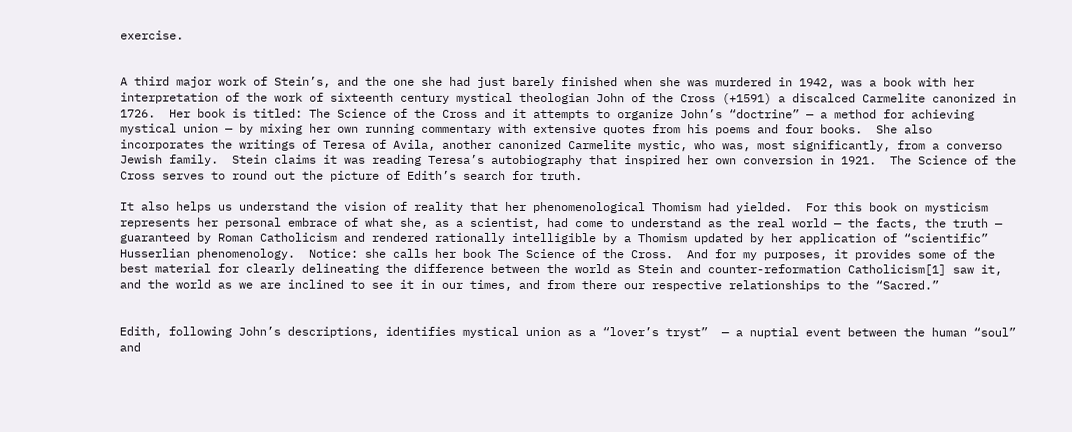exercise.


A third major work of Stein’s, and the one she had just barely finished when she was murdered in 1942, was a book with her interpretation of the work of sixteenth century mystical theologian John of the Cross (+1591) a discalced Carmelite canonized in 1726.  Her book is titled: The Science of the Cross and it attempts to organize John’s “doctrine” — a method for achieving mystical union — by mixing her own running commentary with extensive quotes from his poems and four books.  She also incorporates the writings of Teresa of Avila, another canonized Carmelite mystic, who was, most significantly, from a converso Jewish family.  Stein claims it was reading Teresa’s autobiography that inspired her own conversion in 1921.  The Science of the Cross serves to round out the picture of Edith’s search for truth.

It also helps us understand the vision of reality that her phenomenological Thomism had yielded.  For this book on mysticism represents her personal embrace of what she, as a scientist, had come to understand as the real world — the facts, the truth — guaranteed by Roman Catholicism and rendered rationally intelligible by a Thomism updated by her application of “scientific” Husserlian phenomenology.  Notice: she calls her book The Science of the Cross.  And for my purposes, it provides some of the best material for clearly delineating the difference between the world as Stein and counter-reformation Catholicism[1] saw it, and the world as we are inclined to see it in our times, and from there our respective relationships to the “Sacred.”


Edith, following John’s descriptions, identifies mystical union as a “lover’s tryst”  — a nuptial event between the human “soul” and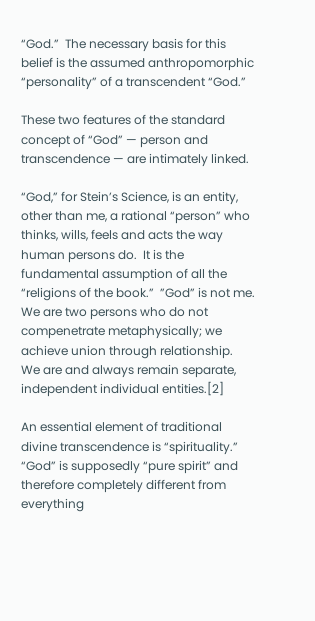“God.”  The necessary basis for this belief is the assumed anthropomorphic “personality” of a transcendent “God.”

These two features of the standard concept of “God” — person and transcendence — are intimately linked.

“God,” for Stein’s Science, is an entity, other than me, a rational “person” who thinks, wills, feels and acts the way human persons do.  It is the fundamental assumption of all the “religions of the book.”  ”God” is not me.  We are two persons who do not compenetrate metaphysically; we achieve union through relationship.  We are and always remain separate, independent individual entities.[2]

An essential element of traditional divine transcendence is “spirituality.”  “God” is supposedly “pure spirit” and therefore completely different from everything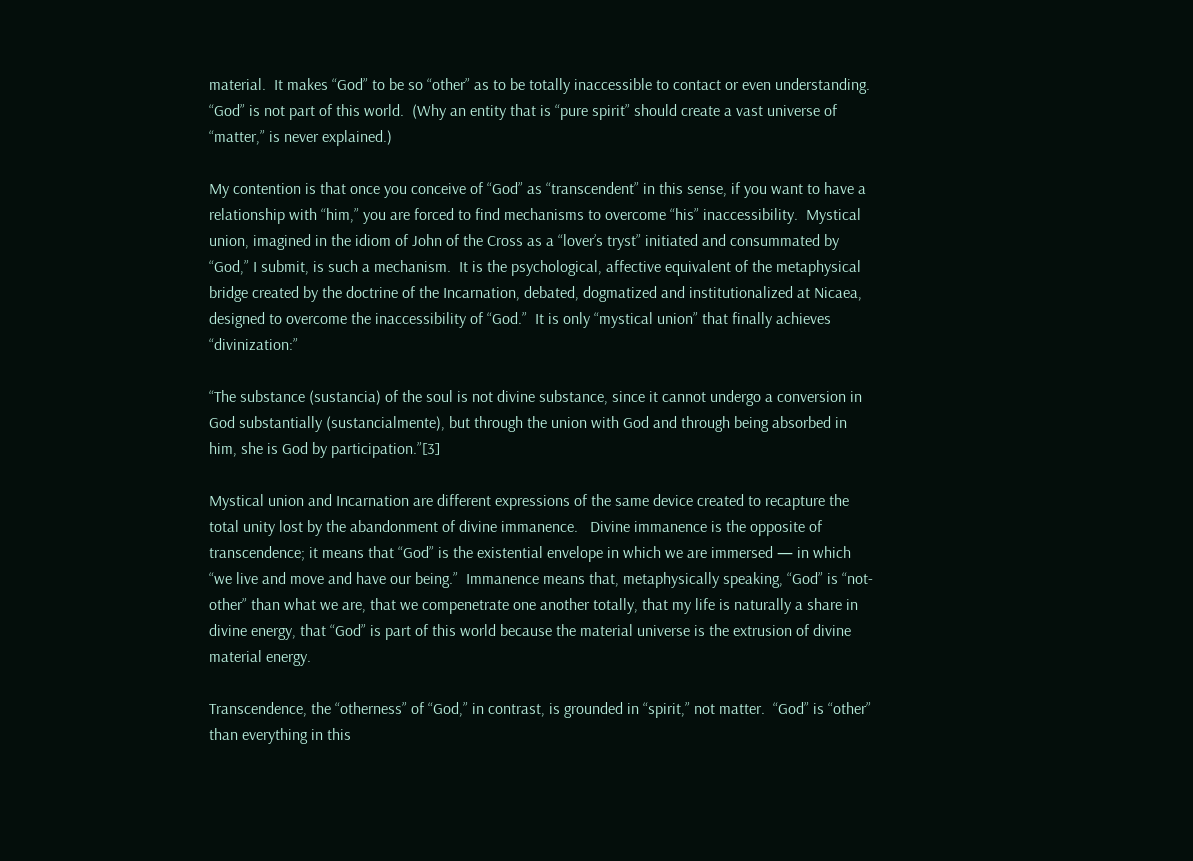material.  It makes “God” to be so “other” as to be totally inaccessible to contact or even understanding.  “God” is not part of this world.  (Why an entity that is “pure spirit” should create a vast universe of “matter,” is never explained.)

My contention is that once you conceive of “God” as “transcendent” in this sense, if you want to have a relationship with “him,” you are forced to find mechanisms to overcome “his” inaccessibility.  Mystical union, imagined in the idiom of John of the Cross as a “lover’s tryst” initiated and consummated by “God,” I submit, is such a mechanism.  It is the psychological, affective equivalent of the metaphysical bridge created by the doctrine of the Incarnation, debated, dogmatized and institutionalized at Nicaea, designed to overcome the inaccessibility of “God.”  It is only “mystical union” that finally achieves “divinization:”

“The substance (sustancia) of the soul is not divine substance, since it cannot undergo a conversion in God substantially (sustancialmente), but through the union with God and through being absorbed in him, she is God by participation.”[3]

Mystical union and Incarnation are different expressions of the same device created to recapture the total unity lost by the abandonment of divine immanence.   Divine immanence is the opposite of transcendence; it means that “God” is the existential envelope in which we are immersed — in which “we live and move and have our being.”  Immanence means that, metaphysically speaking, “God” is “not-other” than what we are, that we compenetrate one another totally, that my life is naturally a share in divine energy, that “God” is part of this world because the material universe is the extrusion of divine material energy.

Transcendence, the “otherness” of “God,” in contrast, is grounded in “spirit,” not matter.  “God” is “other” than everything in this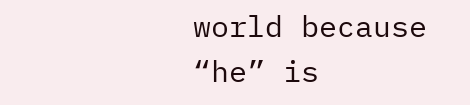world because “he” is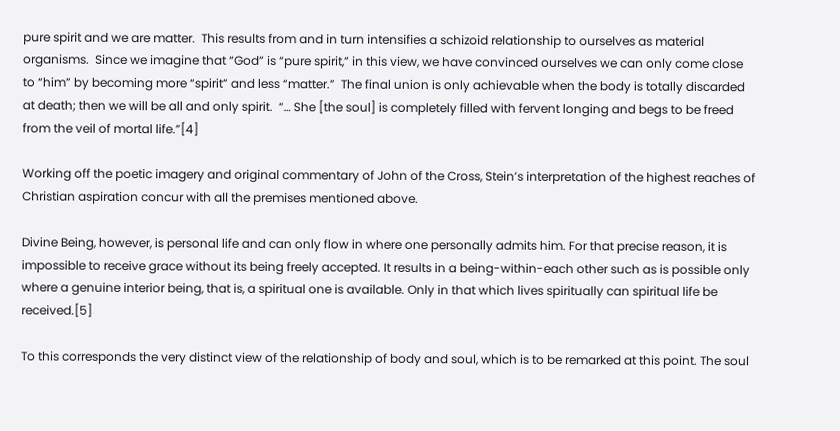pure spirit and we are matter.  This results from and in turn intensifies a schizoid relationship to ourselves as material organisms.  Since we imagine that “God” is “pure spirit,” in this view, we have convinced ourselves we can only come close to “him” by becoming more “spirit” and less “matter.”  The final union is only achievable when the body is totally discarded at death; then we will be all and only spirit.  “… She [the soul] is completely filled with fervent longing and begs to be freed from the veil of mortal life.”[4]

Working off the poetic imagery and original commentary of John of the Cross, Stein’s interpretation of the highest reaches of Christian aspiration concur with all the premises mentioned above.

Divine Being, however, is personal life and can only flow in where one personally admits him. For that precise reason, it is impossible to receive grace without its being freely accepted. It results in a being-within-each other such as is possible only where a genuine interior being, that is, a spiritual one is available. Only in that which lives spiritually can spiritual life be received.[5]

To this corresponds the very distinct view of the relationship of body and soul, which is to be remarked at this point. The soul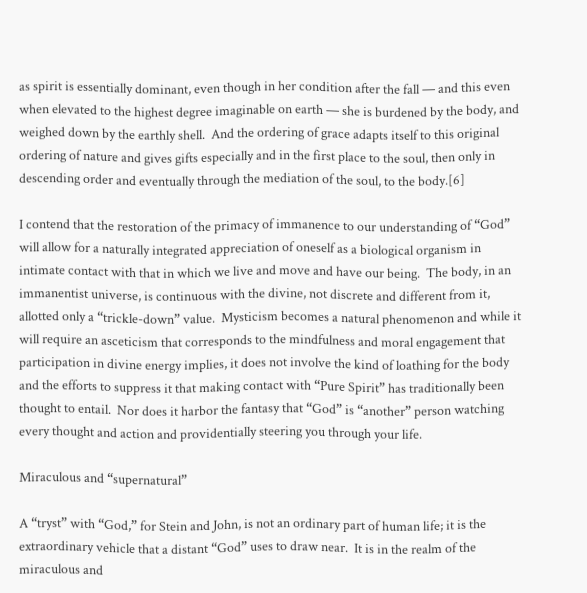as spirit is essentially dominant, even though in her condition after the fall — and this even when elevated to the highest degree imaginable on earth — she is burdened by the body, and weighed down by the earthly shell.  And the ordering of grace adapts itself to this original ordering of nature and gives gifts especially and in the first place to the soul, then only in descending order and eventually through the mediation of the soul, to the body.[6]

I contend that the restoration of the primacy of immanence to our understanding of “God” will allow for a naturally integrated appreciation of oneself as a biological organism in intimate contact with that in which we live and move and have our being.  The body, in an immanentist universe, is continuous with the divine, not discrete and different from it, allotted only a “trickle-down” value.  Mysticism becomes a natural phenomenon and while it will require an asceticism that corresponds to the mindfulness and moral engagement that participation in divine energy implies, it does not involve the kind of loathing for the body and the efforts to suppress it that making contact with “Pure Spirit” has traditionally been thought to entail.  Nor does it harbor the fantasy that “God” is “another” person watching every thought and action and providentially steering you through your life.

Miraculous and “supernatural”

A “tryst” with “God,” for Stein and John, is not an ordinary part of human life; it is the extraordinary vehicle that a distant “God” uses to draw near.  It is in the realm of the miraculous and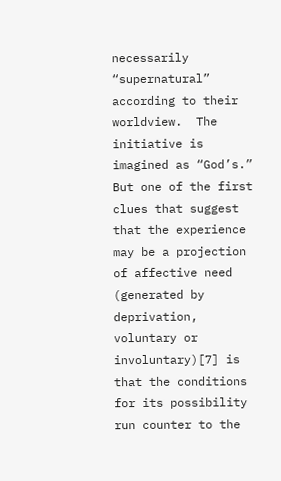necessarily “supernatural” according to their worldview.  The initiative is imagined as “God’s.” But one of the first clues that suggest that the experience may be a projection of affective need (generated by deprivation, voluntary or involuntary)[7] is that the conditions for its possibility run counter to the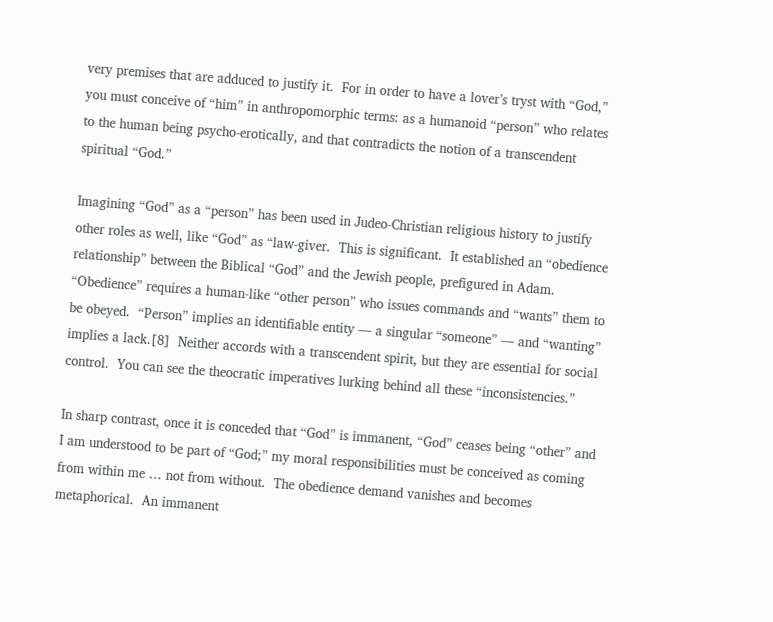very premises that are adduced to justify it.  For in order to have a lover’s tryst with “God,” you must conceive of “him” in anthropomorphic terms: as a humanoid “person” who relates to the human being psycho-erotically, and that contradicts the notion of a transcendent spiritual “God.”

Imagining “God” as a “person” has been used in Judeo-Christian religious history to justify other roles as well, like “God” as “law-giver.  This is significant.  It established an “obedience relationship” between the Biblical “God” and the Jewish people, prefigured in Adam.  “Obedience” requires a human-like “other person” who issues commands and “wants” them to be obeyed.  “Person” implies an identifiable entity — a singular “someone” — and “wanting” implies a lack.[8]  Neither accords with a transcendent spirit, but they are essential for social control.  You can see the theocratic imperatives lurking behind all these “inconsistencies.”

In sharp contrast, once it is conceded that “God” is immanent, “God” ceases being “other” and I am understood to be part of “God;” my moral responsibilities must be conceived as coming from within me … not from without.  The obedience demand vanishes and becomes metaphorical.  An immanent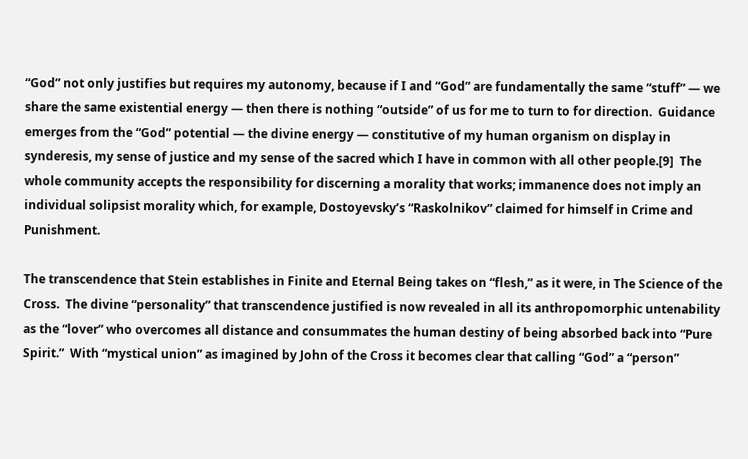“God” not only justifies but requires my autonomy, because if I and “God” are fundamentally the same “stuff” — we share the same existential energy — then there is nothing “outside” of us for me to turn to for direction.  Guidance emerges from the “God” potential — the divine energy — constitutive of my human organism on display in synderesis, my sense of justice and my sense of the sacred which I have in common with all other people.[9]  The whole community accepts the responsibility for discerning a morality that works; immanence does not imply an individual solipsist morality which, for example, Dostoyevsky’s “Raskolnikov” claimed for himself in Crime and Punishment.

The transcendence that Stein establishes in Finite and Eternal Being takes on “flesh,” as it were, in The Science of the Cross.  The divine “personality” that transcendence justified is now revealed in all its anthropomorphic untenability as the “lover” who overcomes all distance and consummates the human destiny of being absorbed back into “Pure Spirit.”  With “mystical union” as imagined by John of the Cross it becomes clear that calling “God” a “person”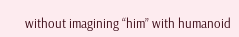without imagining “him” with humanoid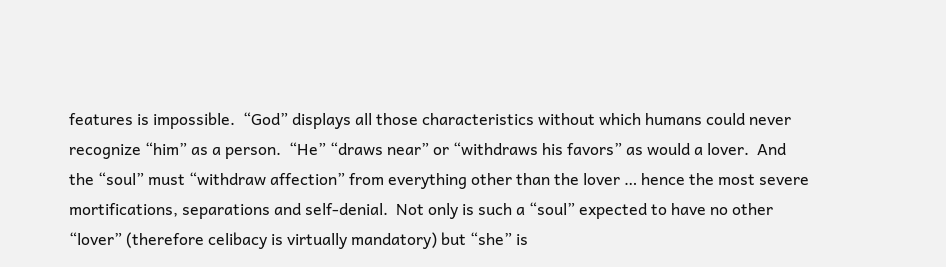features is impossible.  “God” displays all those characteristics without which humans could never recognize “him” as a person.  “He” “draws near” or “withdraws his favors” as would a lover.  And the “soul” must “withdraw affection” from everything other than the lover … hence the most severe mortifications, separations and self-denial.  Not only is such a “soul” expected to have no other “lover” (therefore celibacy is virtually mandatory) but “she” is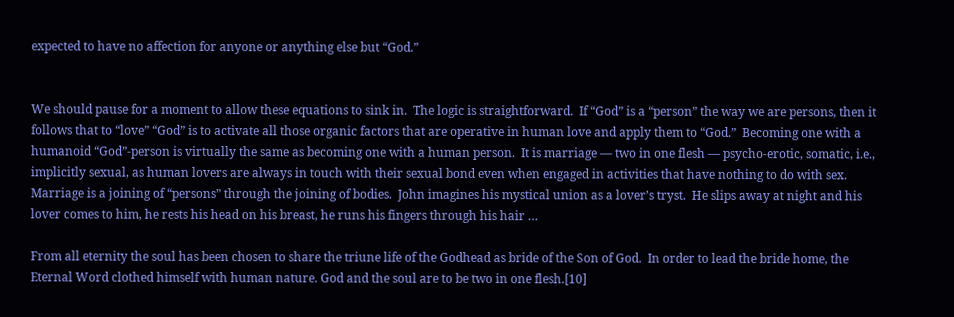expected to have no affection for anyone or anything else but “God.”


We should pause for a moment to allow these equations to sink in.  The logic is straightforward.  If “God” is a “person” the way we are persons, then it follows that to “love” “God” is to activate all those organic factors that are operative in human love and apply them to “God.”  Becoming one with a humanoid “God”-person is virtually the same as becoming one with a human person.  It is marriage — two in one flesh — psycho-erotic, somatic, i.e., implicitly sexual, as human lovers are always in touch with their sexual bond even when engaged in activities that have nothing to do with sex.  Marriage is a joining of “persons” through the joining of bodies.  John imagines his mystical union as a lover’s tryst.  He slips away at night and his lover comes to him, he rests his head on his breast, he runs his fingers through his hair …

From all eternity the soul has been chosen to share the triune life of the Godhead as bride of the Son of God.  In order to lead the bride home, the Eternal Word clothed himself with human nature. God and the soul are to be two in one flesh.[10]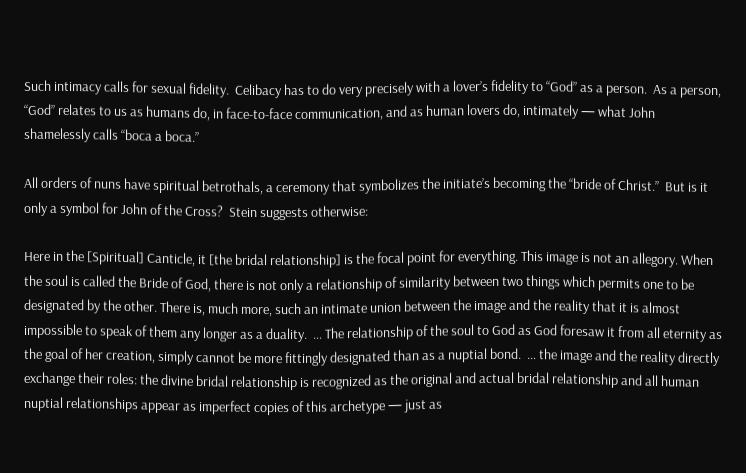Such intimacy calls for sexual fidelity.  Celibacy has to do very precisely with a lover’s fidelity to “God” as a person.  As a person, “God” relates to us as humans do, in face-to-face communication, and as human lovers do, intimately — what John shamelessly calls “boca a boca.”

All orders of nuns have spiritual betrothals, a ceremony that symbolizes the initiate’s becoming the “bride of Christ.”  But is it only a symbol for John of the Cross?  Stein suggests otherwise:

Here in the [Spiritual] Canticle, it [the bridal relationship] is the focal point for everything. This image is not an allegory. When the soul is called the Bride of God, there is not only a relationship of similarity between two things which permits one to be designated by the other. There is, much more, such an intimate union between the image and the reality that it is almost impossible to speak of them any longer as a duality.  … The relationship of the soul to God as God foresaw it from all eternity as the goal of her creation, simply cannot be more fittingly designated than as a nuptial bond.  … the image and the reality directly exchange their roles: the divine bridal relationship is recognized as the original and actual bridal relationship and all human nuptial relationships appear as imperfect copies of this archetype — just as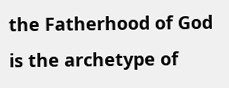the Fatherhood of God is the archetype of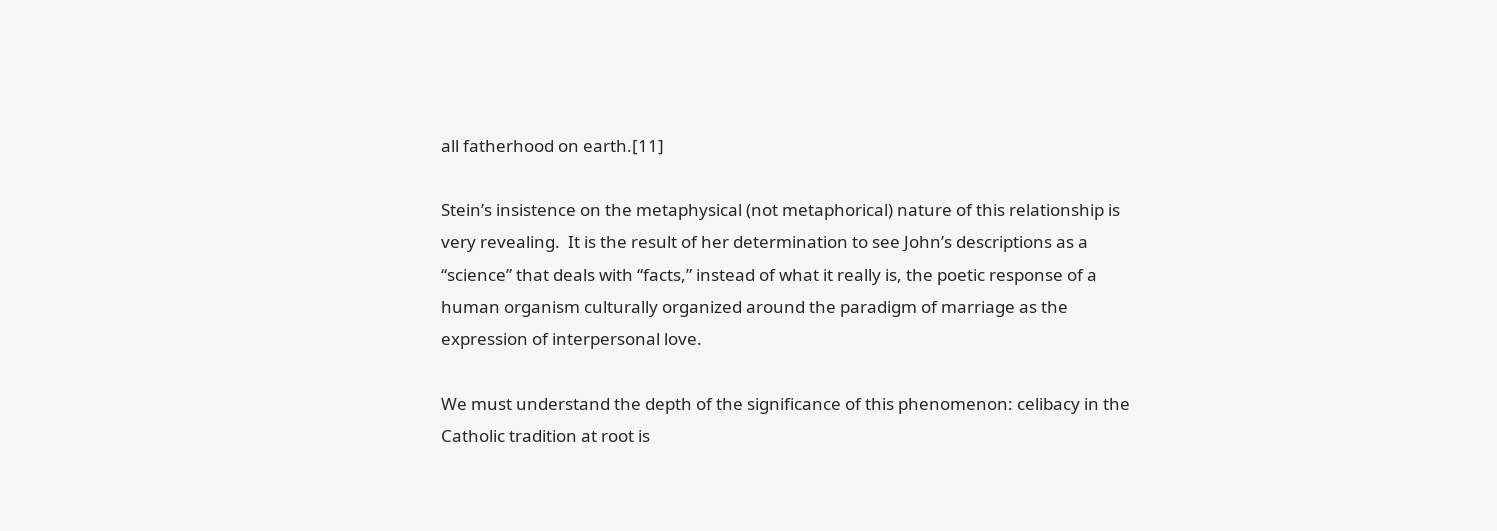all fatherhood on earth.[11]

Stein’s insistence on the metaphysical (not metaphorical) nature of this relationship is very revealing.  It is the result of her determination to see John’s descriptions as a “science” that deals with “facts,” instead of what it really is, the poetic response of a human organism culturally organized around the paradigm of marriage as the expression of interpersonal love.

We must understand the depth of the significance of this phenomenon: celibacy in the Catholic tradition at root is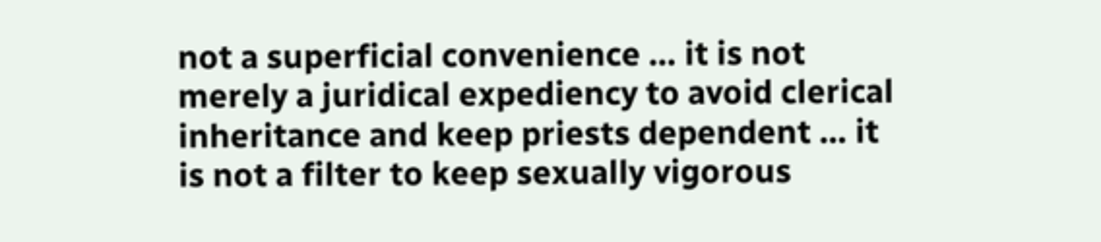not a superficial convenience … it is not merely a juridical expediency to avoid clerical inheritance and keep priests dependent … it is not a filter to keep sexually vigorous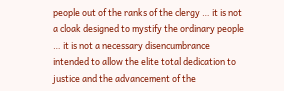people out of the ranks of the clergy … it is not a cloak designed to mystify the ordinary people … it is not a necessary disencumbrance intended to allow the elite total dedication to justice and the advancement of the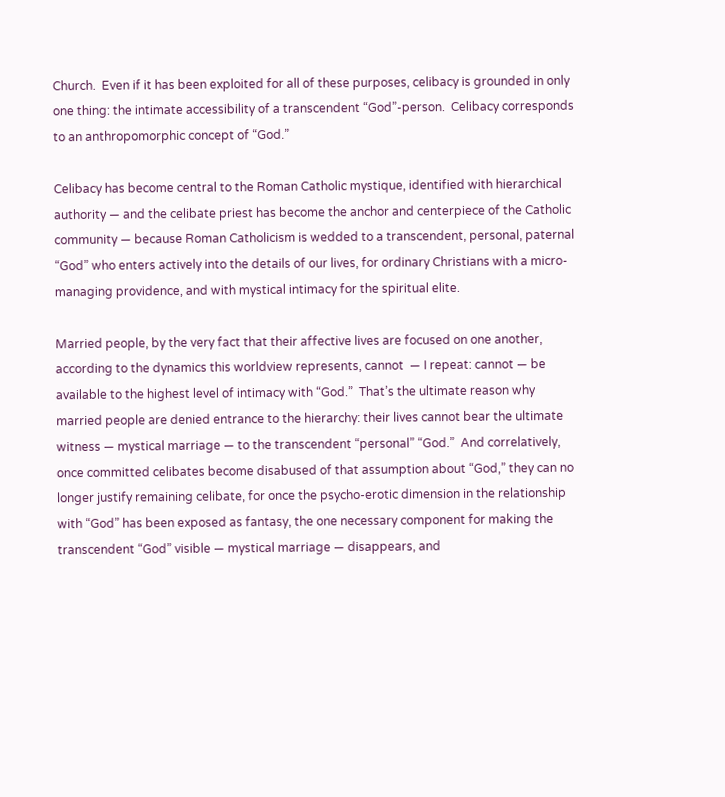Church.  Even if it has been exploited for all of these purposes, celibacy is grounded in only one thing: the intimate accessibility of a transcendent “God”-person.  Celibacy corresponds to an anthropomorphic concept of “God.”

Celibacy has become central to the Roman Catholic mystique, identified with hierarchical authority — and the celibate priest has become the anchor and centerpiece of the Catholic community — because Roman Catholicism is wedded to a transcendent, personal, paternal “God” who enters actively into the details of our lives, for ordinary Christians with a micro-managing providence, and with mystical intimacy for the spiritual elite.

Married people, by the very fact that their affective lives are focused on one another, according to the dynamics this worldview represents, cannot  — I repeat: cannot — be available to the highest level of intimacy with “God.”  That’s the ultimate reason why married people are denied entrance to the hierarchy: their lives cannot bear the ultimate witness — mystical marriage — to the transcendent “personal” “God.”  And correlatively, once committed celibates become disabused of that assumption about “God,” they can no longer justify remaining celibate, for once the psycho-erotic dimension in the relationship with “God” has been exposed as fantasy, the one necessary component for making the transcendent “God” visible — mystical marriage — disappears, and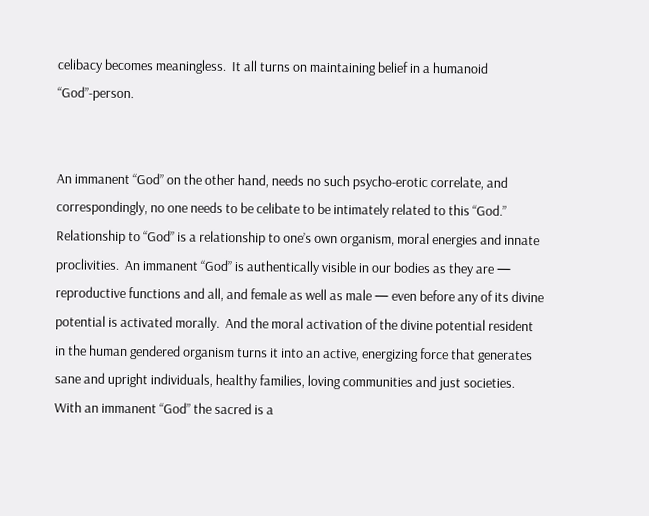celibacy becomes meaningless.  It all turns on maintaining belief in a humanoid “God”-person.


An immanent “God” on the other hand, needs no such psycho-erotic correlate, and correspondingly, no one needs to be celibate to be intimately related to this “God.”  Relationship to “God” is a relationship to one’s own organism, moral energies and innate proclivities.  An immanent “God” is authentically visible in our bodies as they are — reproductive functions and all, and female as well as male — even before any of its divine potential is activated morally.  And the moral activation of the divine potential resident in the human gendered organism turns it into an active, energizing force that generates sane and upright individuals, healthy families, loving communities and just societies.  With an immanent “God” the sacred is a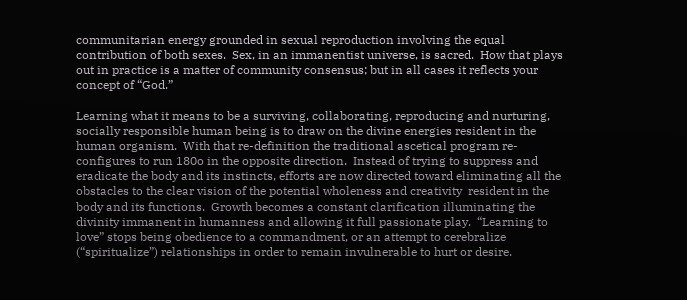communitarian energy grounded in sexual reproduction involving the equal contribution of both sexes.  Sex, in an immanentist universe, is sacred.  How that plays out in practice is a matter of community consensus; but in all cases it reflects your concept of “God.”

Learning what it means to be a surviving, collaborating, reproducing and nurturing, socially responsible human being is to draw on the divine energies resident in the human organism.  With that re-definition the traditional ascetical program re-configures to run 180o in the opposite direction.  Instead of trying to suppress and eradicate the body and its instincts, efforts are now directed toward eliminating all the obstacles to the clear vision of the potential wholeness and creativity  resident in the body and its functions.  Growth becomes a constant clarification illuminating the divinity immanent in humanness and allowing it full passionate play.  “Learning to love” stops being obedience to a commandment, or an attempt to cerebralize (“spiritualize”) relationships in order to remain invulnerable to hurt or desire.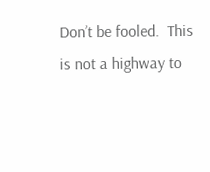Don’t be fooled.  This is not a highway to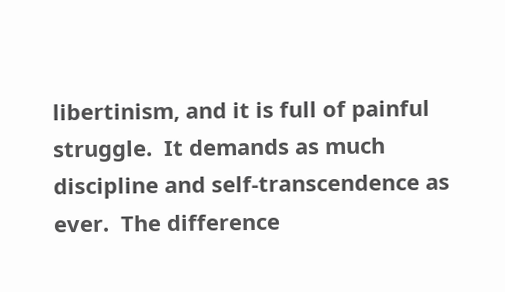libertinism, and it is full of painful struggle.  It demands as much discipline and self-transcendence as ever.  The difference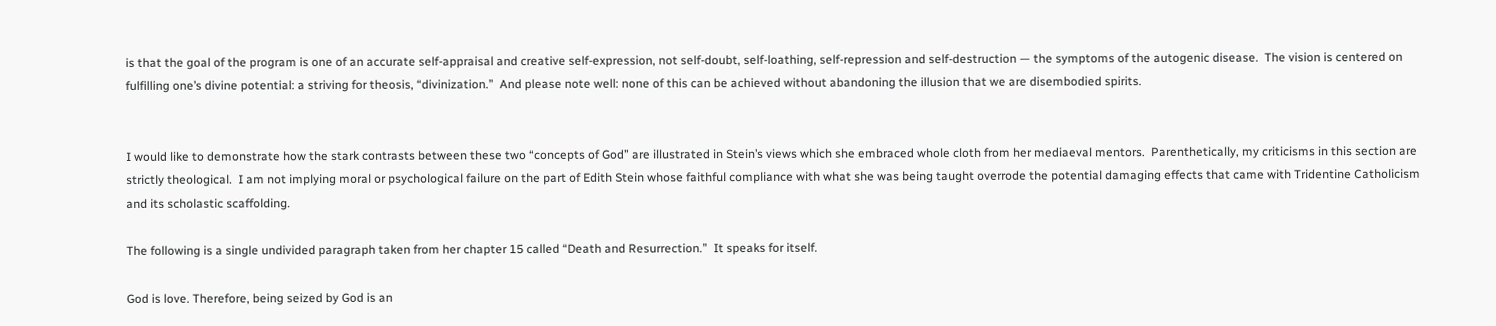is that the goal of the program is one of an accurate self-appraisal and creative self-expression, not self-doubt, self-loathing, self-repression and self-destruction — the symptoms of the autogenic disease.  The vision is centered on fulfilling one’s divine potential: a striving for theosis, “divinization.”  And please note well: none of this can be achieved without abandoning the illusion that we are disembodied spirits.


I would like to demonstrate how the stark contrasts between these two “concepts of God” are illustrated in Stein’s views which she embraced whole cloth from her mediaeval mentors.  Parenthetically, my criticisms in this section are strictly theological.  I am not implying moral or psychological failure on the part of Edith Stein whose faithful compliance with what she was being taught overrode the potential damaging effects that came with Tridentine Catholicism and its scholastic scaffolding.

The following is a single undivided paragraph taken from her chapter 15 called “Death and Resurrection.”  It speaks for itself.

God is love. Therefore, being seized by God is an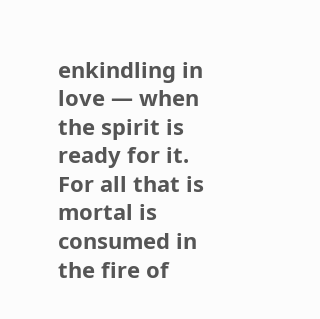enkindling in love — when the spirit is ready for it.  For all that is mortal is consumed in the fire of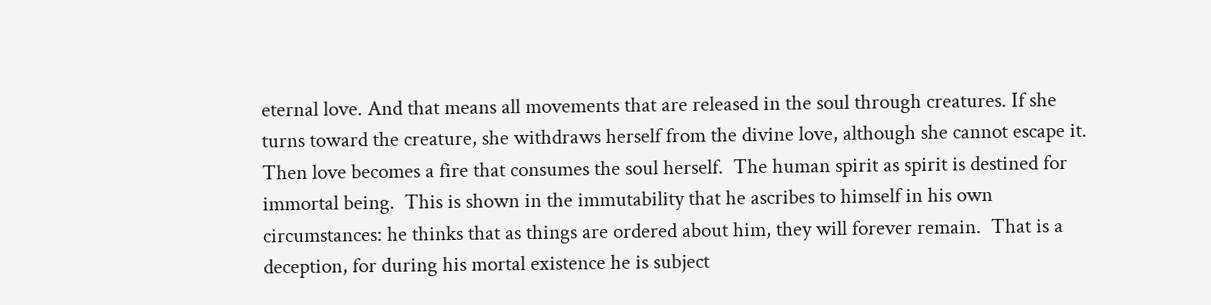eternal love. And that means all movements that are released in the soul through creatures. If she turns toward the creature, she withdraws herself from the divine love, although she cannot escape it.  Then love becomes a fire that consumes the soul herself.  The human spirit as spirit is destined for immortal being.  This is shown in the immutability that he ascribes to himself in his own circumstances: he thinks that as things are ordered about him, they will forever remain.  That is a deception, for during his mortal existence he is subject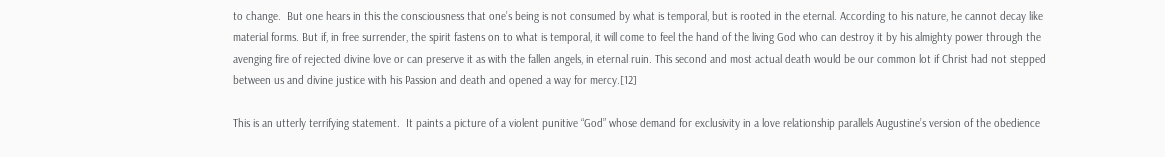to change.  But one hears in this the consciousness that one’s being is not consumed by what is temporal, but is rooted in the eternal. According to his nature, he cannot decay like material forms. But if, in free surrender, the spirit fastens on to what is temporal, it will come to feel the hand of the living God who can destroy it by his almighty power through the avenging fire of rejected divine love or can preserve it as with the fallen angels, in eternal ruin. This second and most actual death would be our common lot if Christ had not stepped between us and divine justice with his Passion and death and opened a way for mercy.[12]

This is an utterly terrifying statement.  It paints a picture of a violent punitive “God” whose demand for exclusivity in a love relationship parallels Augustine’s version of the obedience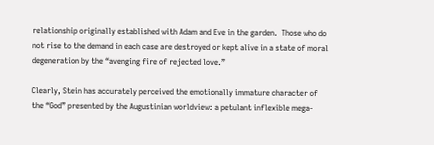relationship originally established with Adam and Eve in the garden.  Those who do not rise to the demand in each case are destroyed or kept alive in a state of moral degeneration by the “avenging fire of rejected love.”

Clearly, Stein has accurately perceived the emotionally immature character of the “God” presented by the Augustinian worldview: a petulant inflexible mega-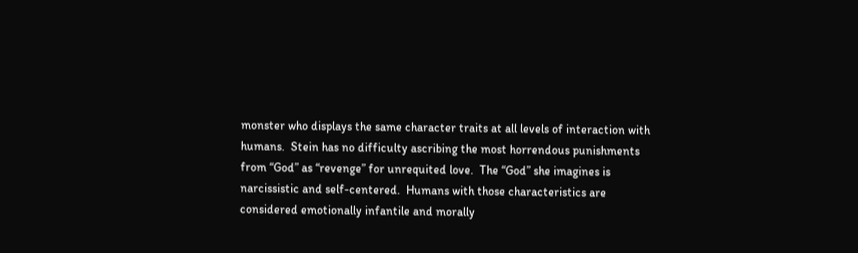monster who displays the same character traits at all levels of interaction with humans.  Stein has no difficulty ascribing the most horrendous punishments from “God” as “revenge” for unrequited love.  The “God” she imagines is narcissistic and self-centered.  Humans with those characteristics are considered emotionally infantile and morally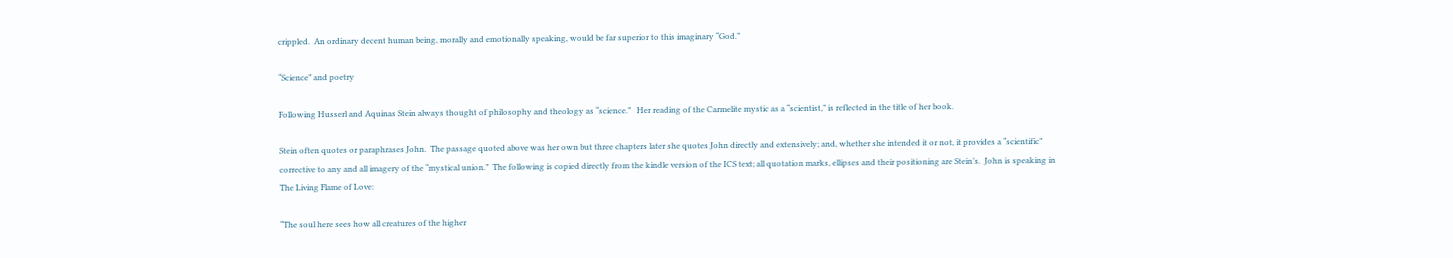crippled.  An ordinary decent human being, morally and emotionally speaking, would be far superior to this imaginary “God.”

“Science” and poetry

Following Husserl and Aquinas Stein always thought of philosophy and theology as “science.”   Her reading of the Carmelite mystic as a “scientist,” is reflected in the title of her book.

Stein often quotes or paraphrases John.  The passage quoted above was her own but three chapters later she quotes John directly and extensively; and, whether she intended it or not, it provides a “scientific” corrective to any and all imagery of the “mystical union.”  The following is copied directly from the kindle version of the ICS text; all quotation marks, ellipses and their positioning are Stein’s.  John is speaking in The Living Flame of Love:

“The soul here sees how all creatures of the higher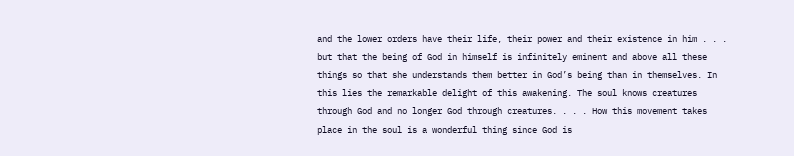and the lower orders have their life, their power and their existence in him . . . but that the being of God in himself is infinitely eminent and above all these things so that she understands them better in God’s being than in themselves. In this lies the remarkable delight of this awakening. The soul knows creatures through God and no longer God through creatures. . . . How this movement takes place in the soul is a wonderful thing since God is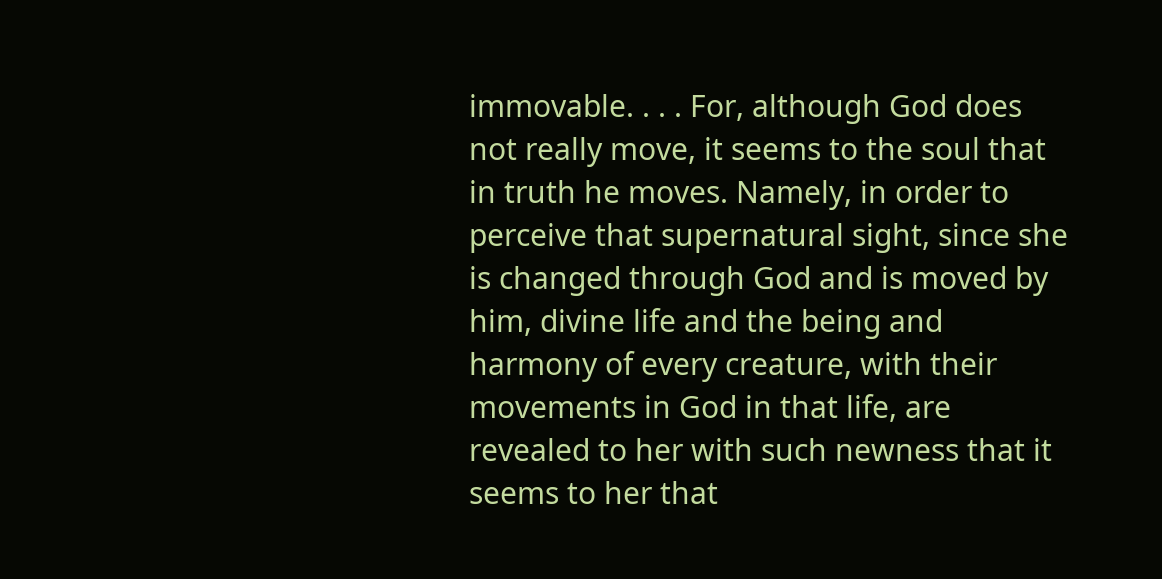immovable. . . . For, although God does not really move, it seems to the soul that in truth he moves. Namely, in order to perceive that supernatural sight, since she is changed through God and is moved by him, divine life and the being and harmony of every creature, with their movements in God in that life, are revealed to her with such newness that it seems to her that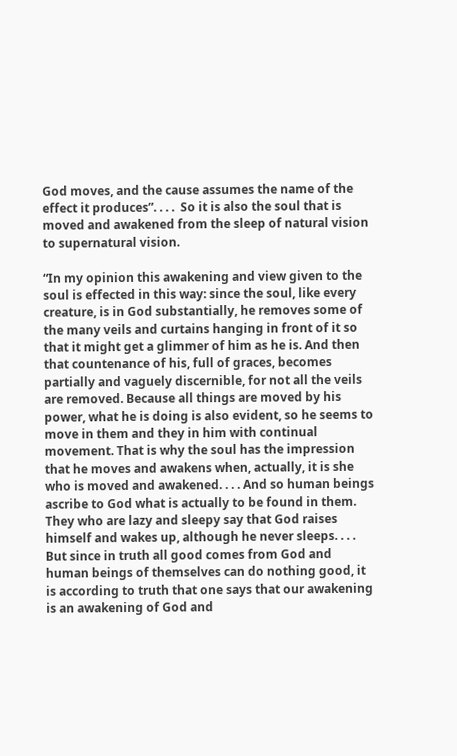God moves, and the cause assumes the name of the effect it produces”. . . .  So it is also the soul that is moved and awakened from the sleep of natural vision to supernatural vision.

“In my opinion this awakening and view given to the soul is effected in this way: since the soul, like every creature, is in God substantially, he removes some of the many veils and curtains hanging in front of it so that it might get a glimmer of him as he is. And then that countenance of his, full of graces, becomes partially and vaguely discernible, for not all the veils are removed. Because all things are moved by his power, what he is doing is also evident, so he seems to move in them and they in him with continual movement. That is why the soul has the impression that he moves and awakens when, actually, it is she who is moved and awakened. . . . And so human beings ascribe to God what is actually to be found in them. They who are lazy and sleepy say that God raises himself and wakes up, although he never sleeps. . . . But since in truth all good comes from God and human beings of themselves can do nothing good, it is according to truth that one says that our awakening is an awakening of God and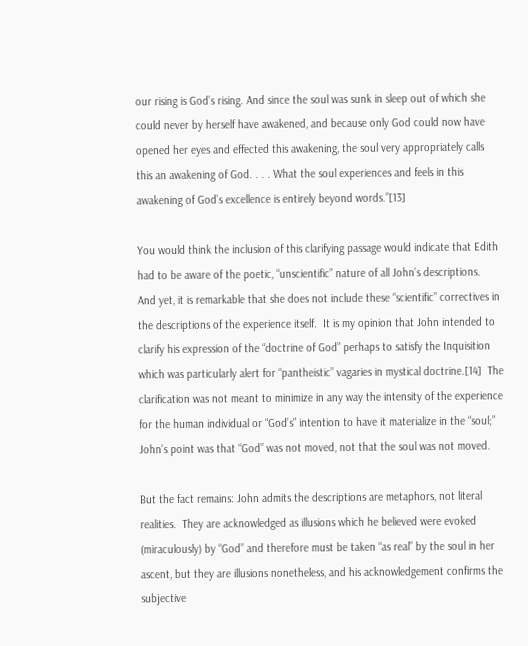our rising is God’s rising. And since the soul was sunk in sleep out of which she could never by herself have awakened, and because only God could now have opened her eyes and effected this awakening, the soul very appropriately calls this an awakening of God. . . . What the soul experiences and feels in this awakening of God’s excellence is entirely beyond words.”[13]

You would think the inclusion of this clarifying passage would indicate that Edith had to be aware of the poetic, “unscientific” nature of all John’s descriptions.  And yet, it is remarkable that she does not include these “scientific” correctives in the descriptions of the experience itself.  It is my opinion that John intended to clarify his expression of the “doctrine of God” perhaps to satisfy the Inquisition which was particularly alert for “pantheistic” vagaries in mystical doctrine.[14]  The clarification was not meant to minimize in any way the intensity of the experience for the human individual or “God’s” intention to have it materialize in the “soul;” John’s point was that “God” was not moved, not that the soul was not moved.

But the fact remains: John admits the descriptions are metaphors, not literal realities.  They are acknowledged as illusions which he believed were evoked (miraculously) by “God” and therefore must be taken “as real” by the soul in her ascent, but they are illusions nonetheless, and his acknowledgement confirms the subjective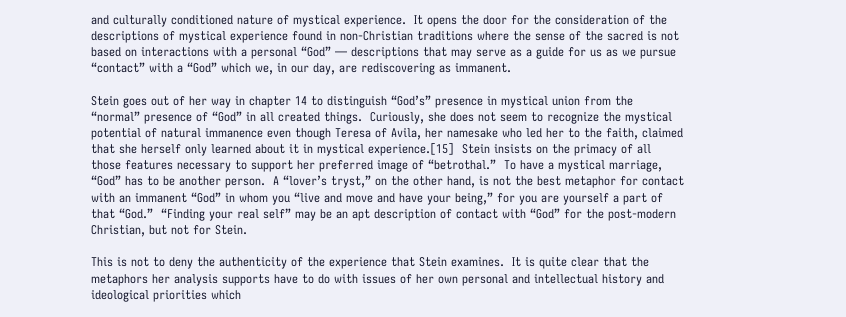and culturally conditioned nature of mystical experience.  It opens the door for the consideration of the descriptions of mystical experience found in non-Christian traditions where the sense of the sacred is not based on interactions with a personal “God” — descriptions that may serve as a guide for us as we pursue “contact” with a “God” which we, in our day, are rediscovering as immanent.

Stein goes out of her way in chapter 14 to distinguish “God’s” presence in mystical union from the “normal” presence of “God” in all created things.  Curiously, she does not seem to recognize the mystical potential of natural immanence even though Teresa of Avila, her namesake who led her to the faith, claimed that she herself only learned about it in mystical experience.[15]  Stein insists on the primacy of all those features necessary to support her preferred image of “betrothal.”  To have a mystical marriage, “God” has to be another person.  A “lover’s tryst,” on the other hand, is not the best metaphor for contact with an immanent “God” in whom you “live and move and have your being,” for you are yourself a part of that “God.”  “Finding your real self” may be an apt description of contact with “God” for the post-modern Christian, but not for Stein.

This is not to deny the authenticity of the experience that Stein examines.  It is quite clear that the metaphors her analysis supports have to do with issues of her own personal and intellectual history and ideological priorities which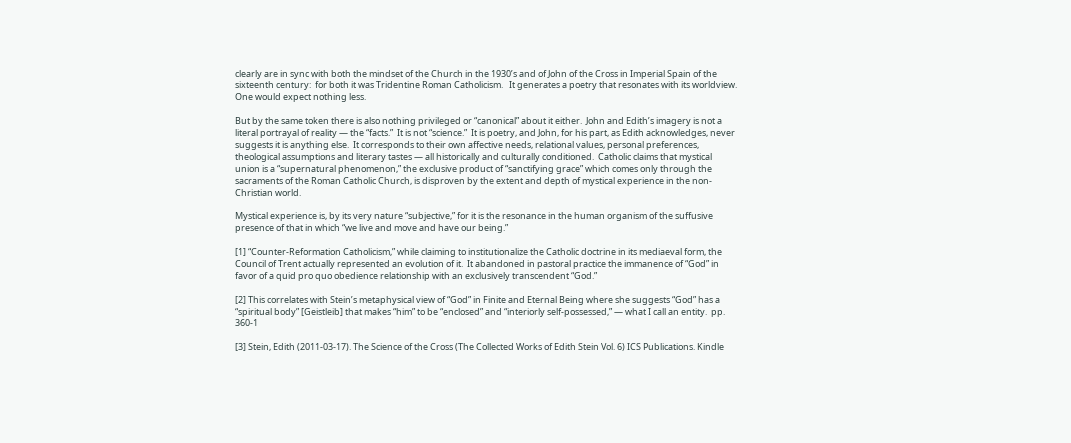clearly are in sync with both the mindset of the Church in the 1930’s and of John of the Cross in Imperial Spain of the sixteenth century:  for both it was Tridentine Roman Catholicism.   It generates a poetry that resonates with its worldview.  One would expect nothing less.

But by the same token there is also nothing privileged or “canonical” about it either.  John and Edith’s imagery is not a literal portrayal of reality — the “facts.”  It is not “science.”  It is poetry, and John, for his part, as Edith acknowledges, never suggests it is anything else.  It corresponds to their own affective needs, relational values, personal preferences, theological assumptions and literary tastes — all historically and culturally conditioned.  Catholic claims that mystical union is a “supernatural phenomenon,” the exclusive product of “sanctifying grace” which comes only through the sacraments of the Roman Catholic Church, is disproven by the extent and depth of mystical experience in the non-Christian world.

Mystical experience is, by its very nature “subjective,” for it is the resonance in the human organism of the suffusive presence of that in which “we live and move and have our being.”

[1] “Counter-Reformation Catholicism,” while claiming to institutionalize the Catholic doctrine in its mediaeval form, the Council of Trent actually represented an evolution of it.  It abandoned in pastoral practice the immanence of “God” in favor of a quid pro quo obedience relationship with an exclusively transcendent “God.”

[2] This correlates with Stein’s metaphysical view of “God” in Finite and Eternal Being where she suggests “God” has a “spiritual body” [Geistleib] that makes “him” to be “enclosed” and “interiorly self-possessed,” — what I call an entity.  pp. 360-1

[3] Stein, Edith (2011-03-17). The Science of the Cross (The Collected Works of Edith Stein Vol. 6) ICS Publications. Kindle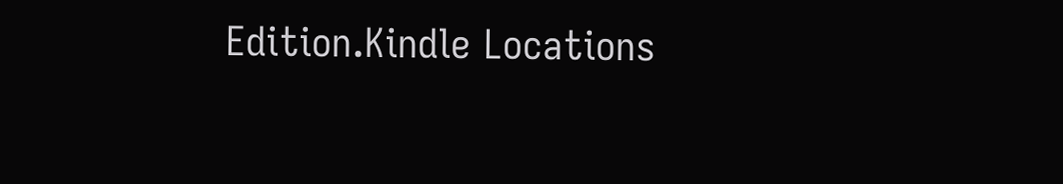Edition.Kindle Locations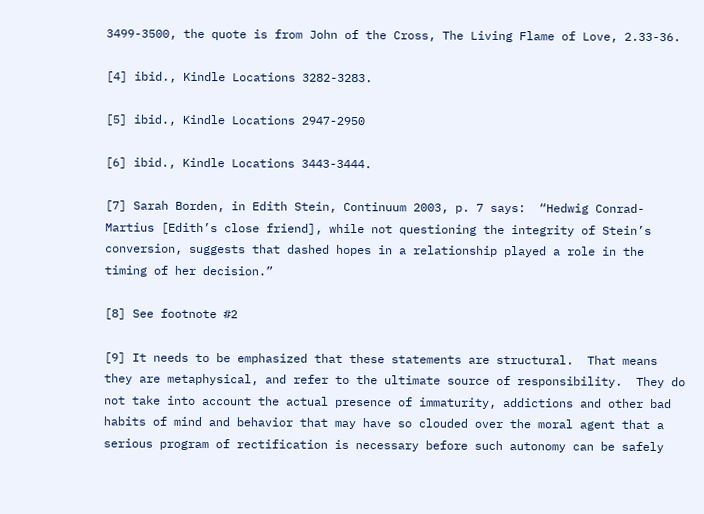3499-3500, the quote is from John of the Cross, The Living Flame of Love, 2.33-36.

[4] ibid., Kindle Locations 3282-3283.

[5] ibid., Kindle Locations 2947-2950

[6] ibid., Kindle Locations 3443-3444.

[7] Sarah Borden, in Edith Stein, Continuum 2003, p. 7 says:  “Hedwig Conrad-Martius [Edith’s close friend], while not questioning the integrity of Stein’s conversion, suggests that dashed hopes in a relationship played a role in the timing of her decision.”

[8] See footnote #2

[9] It needs to be emphasized that these statements are structural.  That means they are metaphysical, and refer to the ultimate source of responsibility.  They do not take into account the actual presence of immaturity, addictions and other bad habits of mind and behavior that may have so clouded over the moral agent that a serious program of rectification is necessary before such autonomy can be safely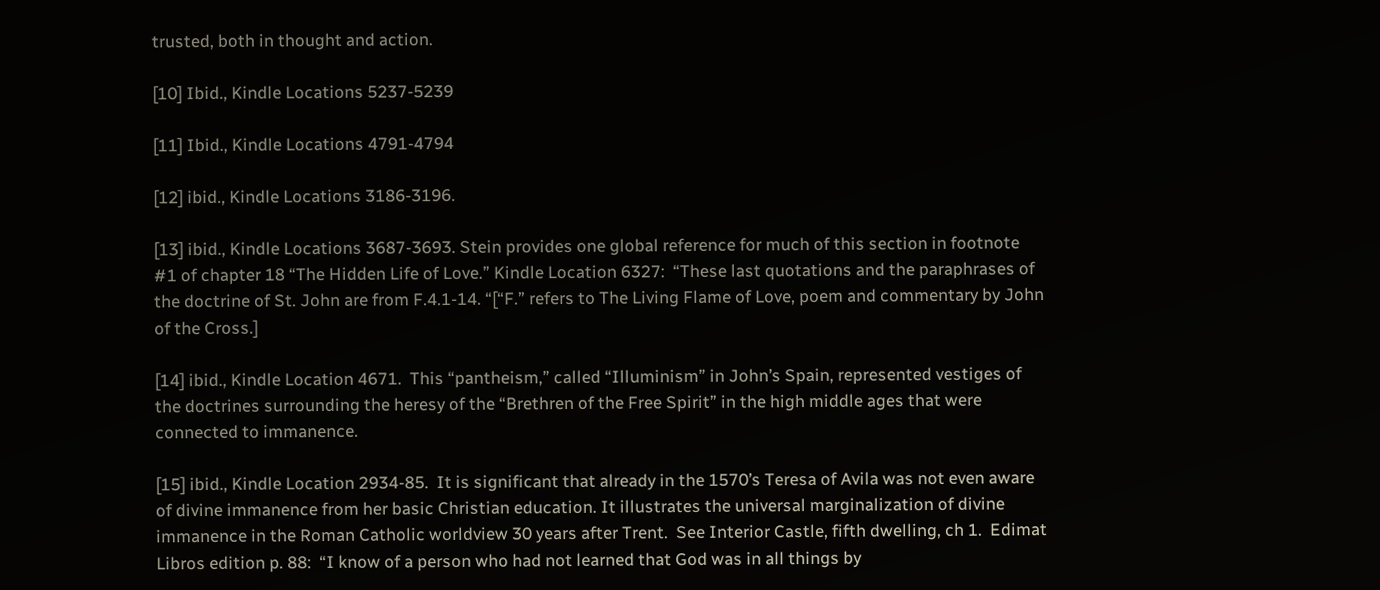trusted, both in thought and action.

[10] Ibid., Kindle Locations 5237-5239

[11] Ibid., Kindle Locations 4791-4794

[12] ibid., Kindle Locations 3186-3196.

[13] ibid., Kindle Locations 3687-3693. Stein provides one global reference for much of this section in footnote #1 of chapter 18 “The Hidden Life of Love.” Kindle Location 6327:  “These last quotations and the paraphrases of the doctrine of St. John are from F.4.1-14. “[“F.” refers to The Living Flame of Love, poem and commentary by John of the Cross.]

[14] ibid., Kindle Location 4671.  This “pantheism,” called “Illuminism” in John’s Spain, represented vestiges of the doctrines surrounding the heresy of the “Brethren of the Free Spirit” in the high middle ages that were connected to immanence.

[15] ibid., Kindle Location 2934-85.  It is significant that already in the 1570’s Teresa of Avila was not even aware of divine immanence from her basic Christian education. It illustrates the universal marginalization of divine immanence in the Roman Catholic worldview 30 years after Trent.  See Interior Castle, fifth dwelling, ch 1.  Edimat Libros edition p. 88:  “I know of a person who had not learned that God was in all things by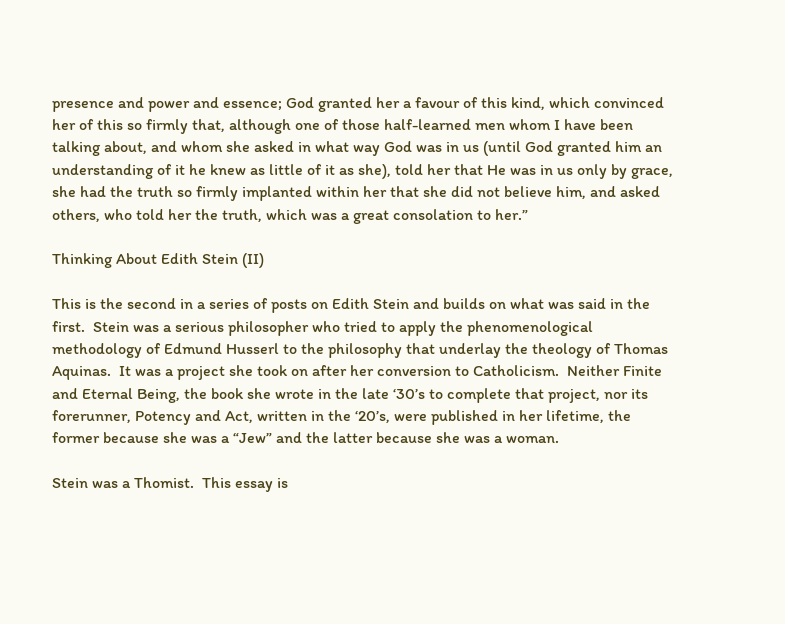presence and power and essence; God granted her a favour of this kind, which convinced her of this so firmly that, although one of those half-learned men whom I have been talking about, and whom she asked in what way God was in us (until God granted him an understanding of it he knew as little of it as she), told her that He was in us only by grace, she had the truth so firmly implanted within her that she did not believe him, and asked others, who told her the truth, which was a great consolation to her.”

Thinking About Edith Stein (II)

This is the second in a series of posts on Edith Stein and builds on what was said in the first.  Stein was a serious philosopher who tried to apply the phenomenological methodology of Edmund Husserl to the philosophy that underlay the theology of Thomas Aquinas.  It was a project she took on after her conversion to Catholicism.  Neither Finite and Eternal Being, the book she wrote in the late ‘30’s to complete that project, nor its forerunner, Potency and Act, written in the ‘20’s, were published in her lifetime, the former because she was a “Jew” and the latter because she was a woman.

Stein was a Thomist.  This essay is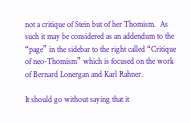not a critique of Stein but of her Thomism.  As such it may be considered as an addendum to the “page” in the sidebar to the right called “Critique of neo-Thomism” which is focused on the work of Bernard Lonergan and Karl Rahner.

It should go without saying that it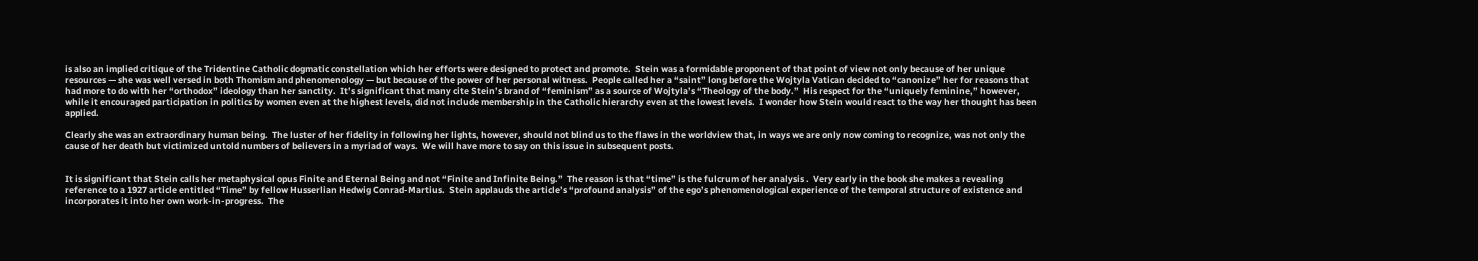is also an implied critique of the Tridentine Catholic dogmatic constellation which her efforts were designed to protect and promote.  Stein was a formidable proponent of that point of view not only because of her unique resources — she was well versed in both Thomism and phenomenology — but because of the power of her personal witness.  People called her a “saint” long before the Wojtyla Vatican decided to “canonize” her for reasons that had more to do with her “orthodox” ideology than her sanctity.  It’s significant that many cite Stein’s brand of “feminism” as a source of Wojtyla’s “Theology of the body.”  His respect for the “uniquely feminine,” however, while it encouraged participation in politics by women even at the highest levels, did not include membership in the Catholic hierarchy even at the lowest levels.  I wonder how Stein would react to the way her thought has been applied.

Clearly she was an extraordinary human being.  The luster of her fidelity in following her lights, however, should not blind us to the flaws in the worldview that, in ways we are only now coming to recognize, was not only the cause of her death but victimized untold numbers of believers in a myriad of ways.  We will have more to say on this issue in subsequent posts.


It is significant that Stein calls her metaphysical opus Finite and Eternal Being and not “Finite and Infinite Being.”  The reason is that “time” is the fulcrum of her analysis .  Very early in the book she makes a revealing reference to a 1927 article entitled “Time” by fellow Husserlian Hedwig Conrad-Martius.  Stein applauds the article’s “profound analysis” of the ego’s phenomenological experience of the temporal structure of existence and incorporates it into her own work-in-progress.  The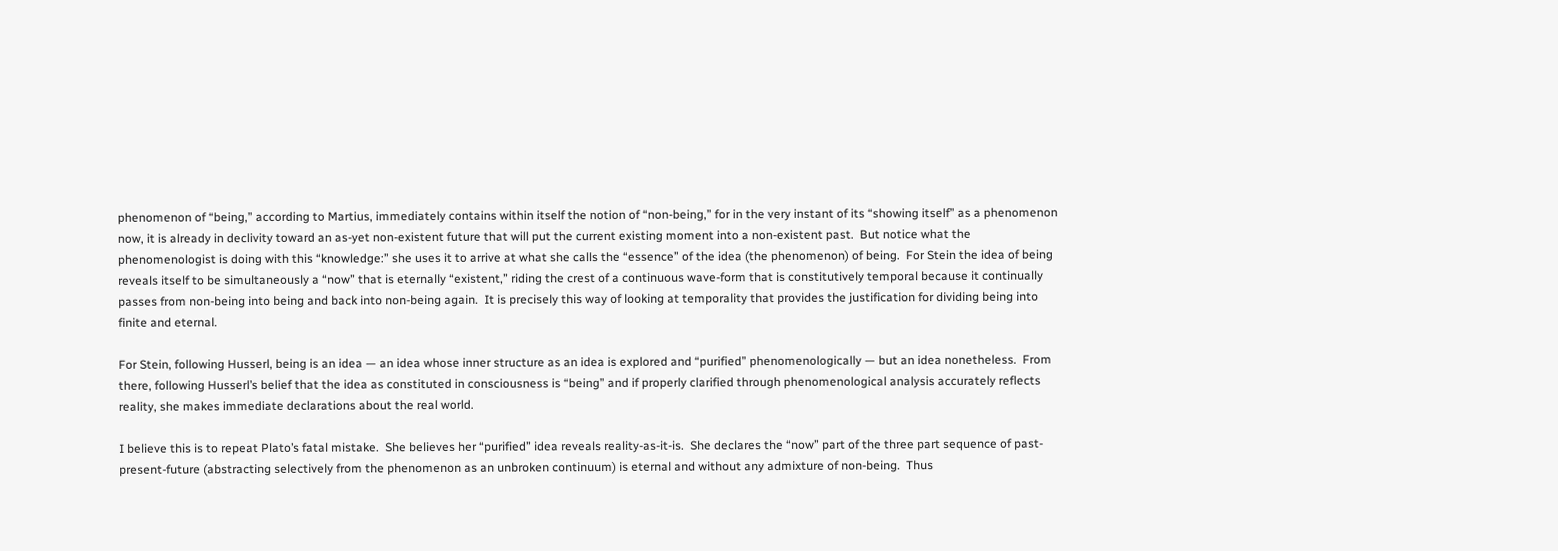phenomenon of “being,” according to Martius, immediately contains within itself the notion of “non-being,” for in the very instant of its “showing itself” as a phenomenon now, it is already in declivity toward an as-yet non-existent future that will put the current existing moment into a non-existent past.  But notice what the phenomenologist is doing with this “knowledge:” she uses it to arrive at what she calls the “essence” of the idea (the phenomenon) of being.  For Stein the idea of being reveals itself to be simultaneously a “now” that is eternally “existent,” riding the crest of a continuous wave-form that is constitutively temporal because it continually passes from non-being into being and back into non-being again.  It is precisely this way of looking at temporality that provides the justification for dividing being into finite and eternal.

For Stein, following Husserl, being is an idea — an idea whose inner structure as an idea is explored and “purified” phenomenologically — but an idea nonetheless.  From there, following Husserl’s belief that the idea as constituted in consciousness is “being” and if properly clarified through phenomenological analysis accurately reflects reality, she makes immediate declarations about the real world.

I believe this is to repeat Plato’s fatal mistake.  She believes her “purified” idea reveals reality-as-it-is.  She declares the “now” part of the three part sequence of past-present-future (abstracting selectively from the phenomenon as an unbroken continuum) is eternal and without any admixture of non-being.  Thus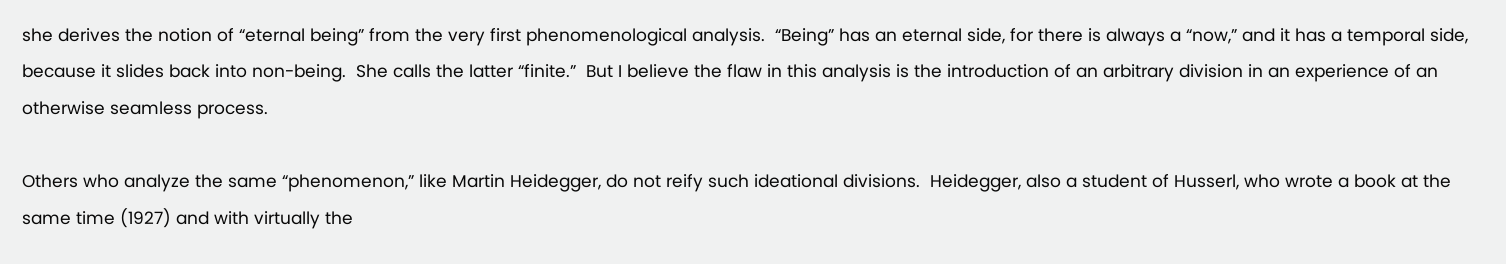she derives the notion of “eternal being” from the very first phenomenological analysis.  “Being” has an eternal side, for there is always a “now,” and it has a temporal side, because it slides back into non-being.  She calls the latter “finite.”  But I believe the flaw in this analysis is the introduction of an arbitrary division in an experience of an otherwise seamless process.

Others who analyze the same “phenomenon,” like Martin Heidegger, do not reify such ideational divisions.  Heidegger, also a student of Husserl, who wrote a book at the same time (1927) and with virtually the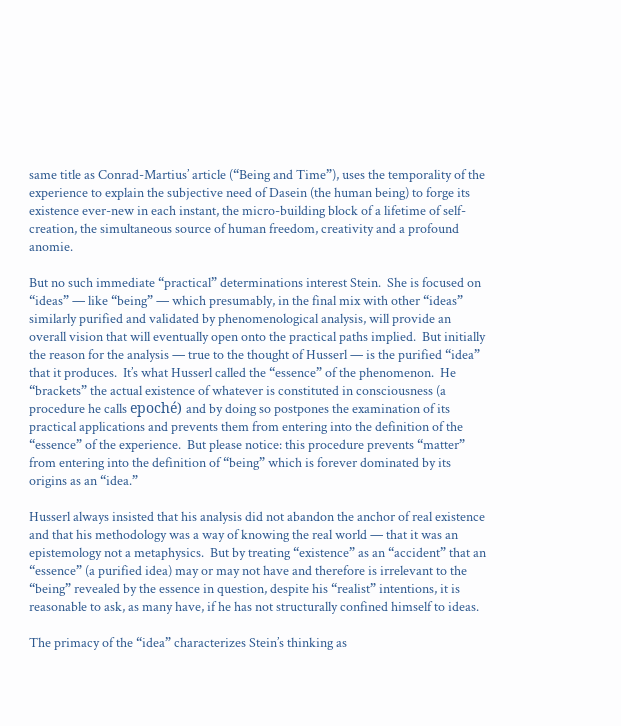same title as Conrad-Martius’ article (“Being and Time”), uses the temporality of the experience to explain the subjective need of Dasein (the human being) to forge its existence ever-new in each instant, the micro-building block of a lifetime of self-creation, the simultaneous source of human freedom, creativity and a profound anomie.

But no such immediate “practical” determinations interest Stein.  She is focused on “ideas” — like “being” — which presumably, in the final mix with other “ideas” similarly purified and validated by phenomenological analysis, will provide an overall vision that will eventually open onto the practical paths implied.  But initially the reason for the analysis — true to the thought of Husserl — is the purified “idea” that it produces.  It’s what Husserl called the “essence” of the phenomenon.  He “brackets” the actual existence of whatever is constituted in consciousness (a procedure he calls epoché) and by doing so postpones the examination of its practical applications and prevents them from entering into the definition of the “essence” of the experience.  But please notice: this procedure prevents “matter” from entering into the definition of “being” which is forever dominated by its origins as an “idea.”

Husserl always insisted that his analysis did not abandon the anchor of real existence and that his methodology was a way of knowing the real world — that it was an epistemology not a metaphysics.  But by treating “existence” as an “accident” that an “essence” (a purified idea) may or may not have and therefore is irrelevant to the “being” revealed by the essence in question, despite his “realist” intentions, it is reasonable to ask, as many have, if he has not structurally confined himself to ideas.

The primacy of the “idea” characterizes Stein’s thinking as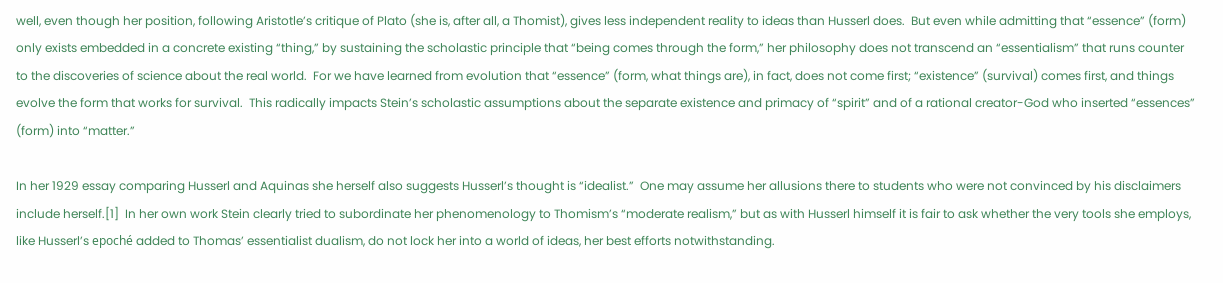well, even though her position, following Aristotle’s critique of Plato (she is, after all, a Thomist), gives less independent reality to ideas than Husserl does.  But even while admitting that “essence” (form) only exists embedded in a concrete existing “thing,” by sustaining the scholastic principle that “being comes through the form,” her philosophy does not transcend an “essentialism” that runs counter to the discoveries of science about the real world.  For we have learned from evolution that “essence” (form, what things are), in fact, does not come first; “existence” (survival) comes first, and things evolve the form that works for survival.  This radically impacts Stein’s scholastic assumptions about the separate existence and primacy of “spirit” and of a rational creator-God who inserted “essences” (form) into “matter.”

In her 1929 essay comparing Husserl and Aquinas she herself also suggests Husserl’s thought is “idealist.”  One may assume her allusions there to students who were not convinced by his disclaimers include herself.[1]  In her own work Stein clearly tried to subordinate her phenomenology to Thomism’s “moderate realism,” but as with Husserl himself it is fair to ask whether the very tools she employs, like Husserl’s epoché added to Thomas’ essentialist dualism, do not lock her into a world of ideas, her best efforts notwithstanding.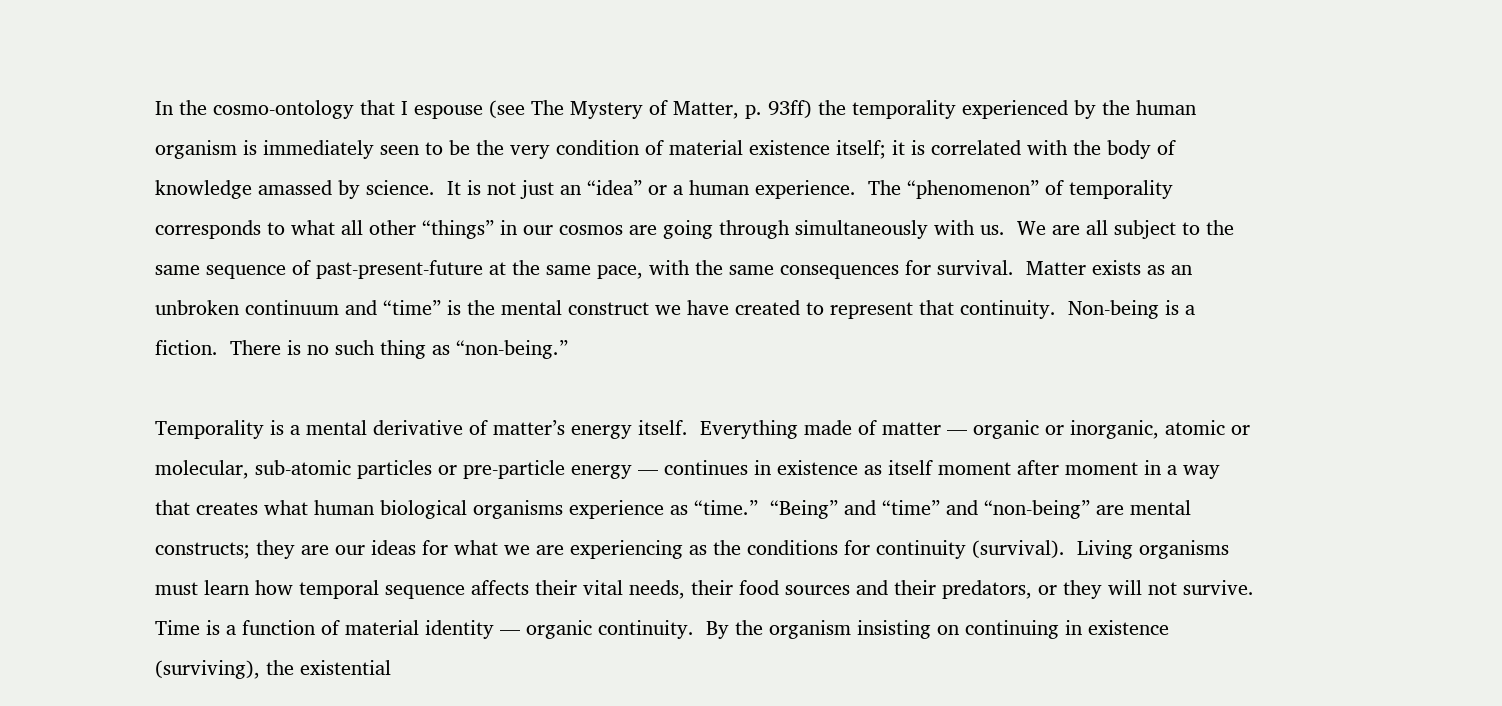In the cosmo-ontology that I espouse (see The Mystery of Matter, p. 93ff) the temporality experienced by the human organism is immediately seen to be the very condition of material existence itself; it is correlated with the body of knowledge amassed by science.  It is not just an “idea” or a human experience.  The “phenomenon” of temporality corresponds to what all other “things” in our cosmos are going through simultaneously with us.  We are all subject to the same sequence of past-present-future at the same pace, with the same consequences for survival.  Matter exists as an unbroken continuum and “time” is the mental construct we have created to represent that continuity.  Non-being is a fiction.  There is no such thing as “non-being.”

Temporality is a mental derivative of matter’s energy itself.  Everything made of matter — organic or inorganic, atomic or molecular, sub-atomic particles or pre-particle energy — continues in existence as itself moment after moment in a way that creates what human biological organisms experience as “time.”  “Being” and “time” and “non-being” are mental constructs; they are our ideas for what we are experiencing as the conditions for continuity (survival).  Living organisms must learn how temporal sequence affects their vital needs, their food sources and their predators, or they will not survive.  Time is a function of material identity — organic continuity.  By the organism insisting on continuing in existence (surviving), the existential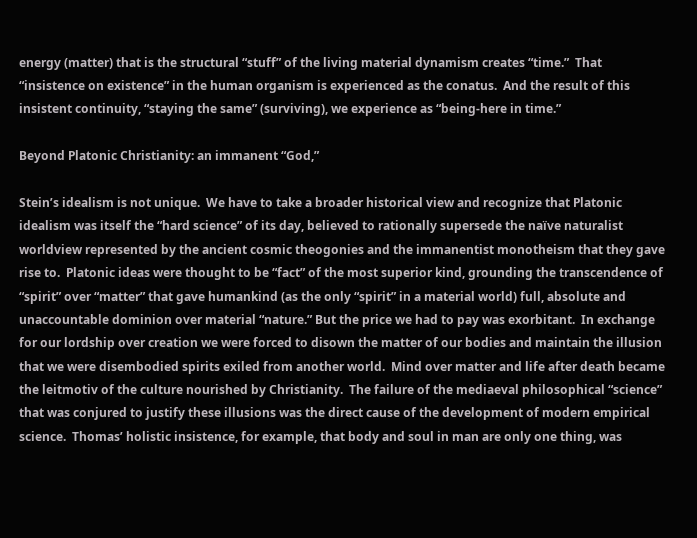energy (matter) that is the structural “stuff” of the living material dynamism creates “time.”  That “insistence on existence” in the human organism is experienced as the conatus.  And the result of this insistent continuity, “staying the same” (surviving), we experience as “being-here in time.”

Beyond Platonic Christianity: an immanent “God,”

Stein’s idealism is not unique.  We have to take a broader historical view and recognize that Platonic idealism was itself the “hard science” of its day, believed to rationally supersede the naïve naturalist worldview represented by the ancient cosmic theogonies and the immanentist monotheism that they gave rise to.  Platonic ideas were thought to be “fact” of the most superior kind, grounding the transcendence of “spirit” over “matter” that gave humankind (as the only “spirit” in a material world) full, absolute and unaccountable dominion over material “nature.” But the price we had to pay was exorbitant.  In exchange for our lordship over creation we were forced to disown the matter of our bodies and maintain the illusion that we were disembodied spirits exiled from another world.  Mind over matter and life after death became the leitmotiv of the culture nourished by Christianity.  The failure of the mediaeval philosophical “science” that was conjured to justify these illusions was the direct cause of the development of modern empirical science.  Thomas’ holistic insistence, for example, that body and soul in man are only one thing, was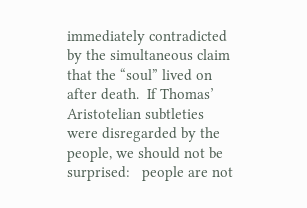immediately contradicted by the simultaneous claim that the “soul” lived on after death.  If Thomas’ Aristotelian subtleties were disregarded by the people, we should not be surprised:   people are not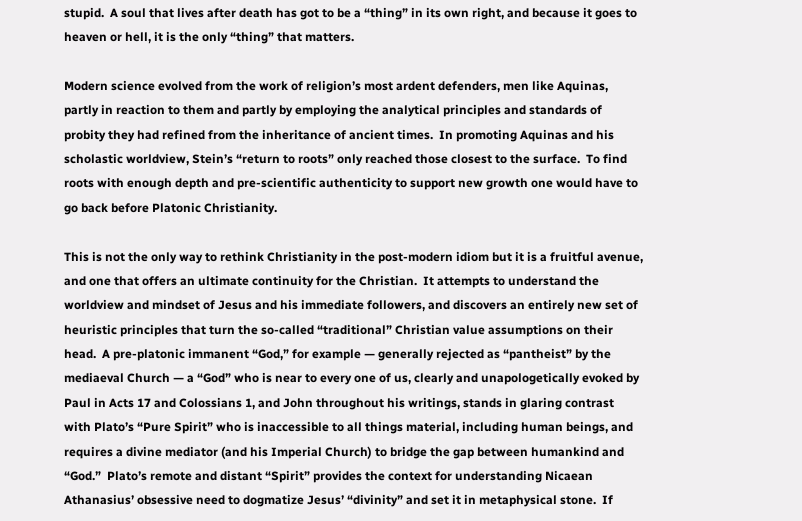stupid.  A soul that lives after death has got to be a “thing” in its own right, and because it goes to heaven or hell, it is the only “thing” that matters.

Modern science evolved from the work of religion’s most ardent defenders, men like Aquinas, partly in reaction to them and partly by employing the analytical principles and standards of probity they had refined from the inheritance of ancient times.  In promoting Aquinas and his scholastic worldview, Stein’s “return to roots” only reached those closest to the surface.  To find roots with enough depth and pre-scientific authenticity to support new growth one would have to go back before Platonic Christianity.

This is not the only way to rethink Christianity in the post-modern idiom but it is a fruitful avenue, and one that offers an ultimate continuity for the Christian.  It attempts to understand the worldview and mindset of Jesus and his immediate followers, and discovers an entirely new set of heuristic principles that turn the so-called “traditional” Christian value assumptions on their head.  A pre-platonic immanent “God,” for example — generally rejected as “pantheist” by the mediaeval Church — a “God” who is near to every one of us, clearly and unapologetically evoked by Paul in Acts 17 and Colossians 1, and John throughout his writings, stands in glaring contrast with Plato’s “Pure Spirit” who is inaccessible to all things material, including human beings, and requires a divine mediator (and his Imperial Church) to bridge the gap between humankind and “God.”  Plato’s remote and distant “Spirit” provides the context for understanding Nicaean Athanasius’ obsessive need to dogmatize Jesus’ “divinity” and set it in metaphysical stone.  If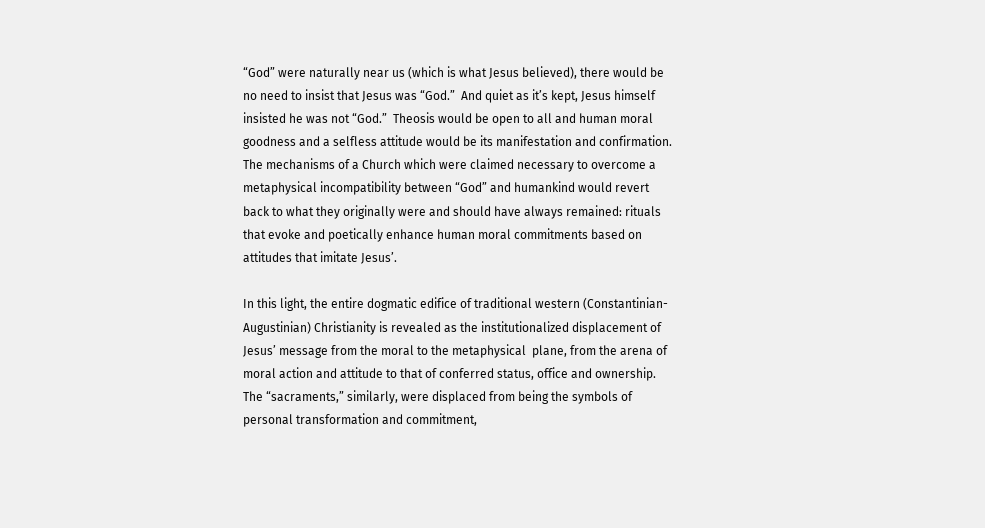“God” were naturally near us (which is what Jesus believed), there would be no need to insist that Jesus was “God.”  And quiet as it’s kept, Jesus himself insisted he was not “God.”  Theosis would be open to all and human moral goodness and a selfless attitude would be its manifestation and confirmation.  The mechanisms of a Church which were claimed necessary to overcome a metaphysical incompatibility between “God” and humankind would revert back to what they originally were and should have always remained: rituals that evoke and poetically enhance human moral commitments based on attitudes that imitate Jesus’.

In this light, the entire dogmatic edifice of traditional western (Constantinian-Augustinian) Christianity is revealed as the institutionalized displacement of Jesus’ message from the moral to the metaphysical  plane, from the arena of moral action and attitude to that of conferred status, office and ownership.  The “sacraments,” similarly, were displaced from being the symbols of personal transformation and commitment,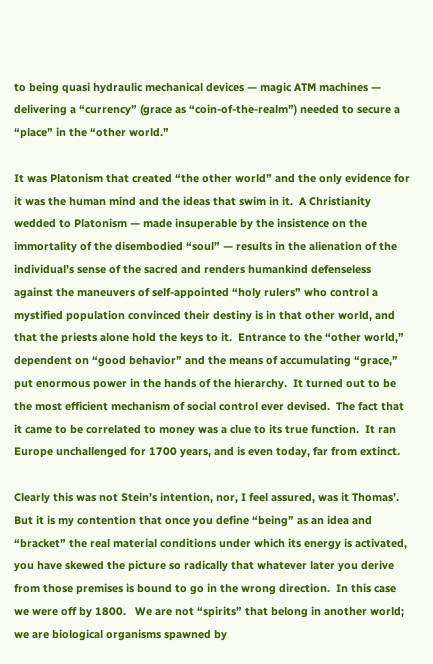to being quasi hydraulic mechanical devices — magic ATM machines — delivering a “currency” (grace as “coin-of-the-realm”) needed to secure a “place” in the “other world.”

It was Platonism that created “the other world” and the only evidence for it was the human mind and the ideas that swim in it.  A Christianity wedded to Platonism — made insuperable by the insistence on the immortality of the disembodied “soul” — results in the alienation of the individual’s sense of the sacred and renders humankind defenseless against the maneuvers of self-appointed “holy rulers” who control a mystified population convinced their destiny is in that other world, and that the priests alone hold the keys to it.  Entrance to the “other world,” dependent on “good behavior” and the means of accumulating “grace,” put enormous power in the hands of the hierarchy.  It turned out to be the most efficient mechanism of social control ever devised.  The fact that it came to be correlated to money was a clue to its true function.  It ran Europe unchallenged for 1700 years, and is even today, far from extinct.

Clearly this was not Stein’s intention, nor, I feel assured, was it Thomas’.  But it is my contention that once you define “being” as an idea and “bracket” the real material conditions under which its energy is activated, you have skewed the picture so radically that whatever later you derive from those premises is bound to go in the wrong direction.  In this case we were off by 1800.   We are not “spirits” that belong in another world; we are biological organisms spawned by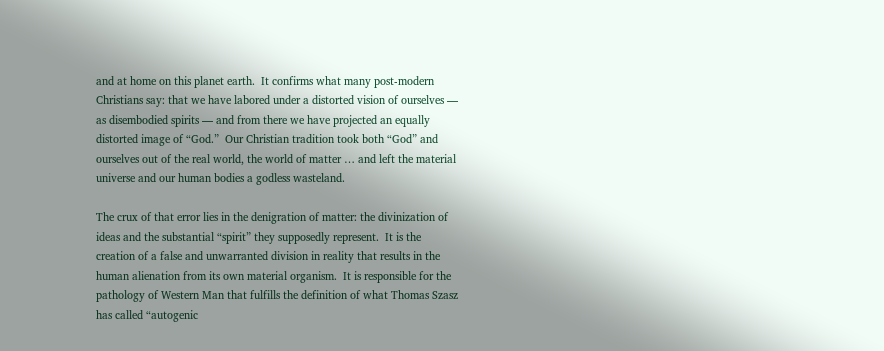and at home on this planet earth.  It confirms what many post-modern Christians say: that we have labored under a distorted vision of ourselves — as disembodied spirits — and from there we have projected an equally distorted image of “God.”  Our Christian tradition took both “God” and ourselves out of the real world, the world of matter … and left the material universe and our human bodies a godless wasteland.

The crux of that error lies in the denigration of matter: the divinization of ideas and the substantial “spirit” they supposedly represent.  It is the creation of a false and unwarranted division in reality that results in the human alienation from its own material organism.  It is responsible for the pathology of Western Man that fulfills the definition of what Thomas Szasz has called “autogenic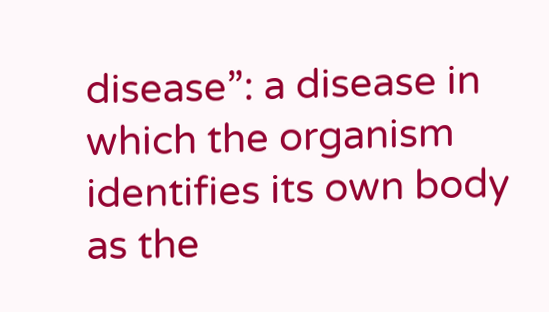disease”: a disease in which the organism identifies its own body as the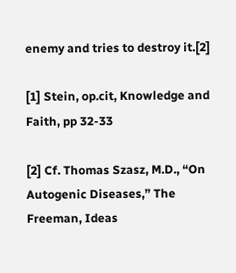enemy and tries to destroy it.[2]

[1] Stein, op.cit, Knowledge and Faith, pp 32-33

[2] Cf. Thomas Szasz, M.D., “On Autogenic Diseases,” The Freeman, Ideas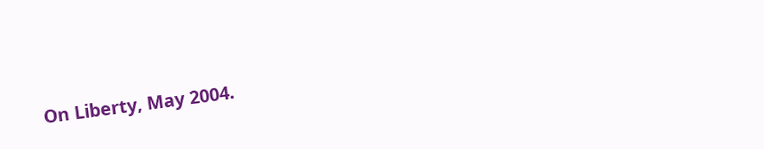On Liberty, May 2004.